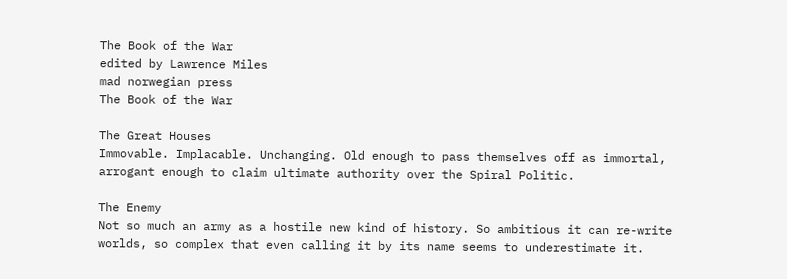The Book of the War
edited by Lawrence Miles
mad norwegian press
The Book of the War

The Great Houses
Immovable. Implacable. Unchanging. Old enough to pass themselves off as immortal, arrogant enough to claim ultimate authority over the Spiral Politic.

The Enemy
Not so much an army as a hostile new kind of history. So ambitious it can re-write worlds, so complex that even calling it by its name seems to underestimate it.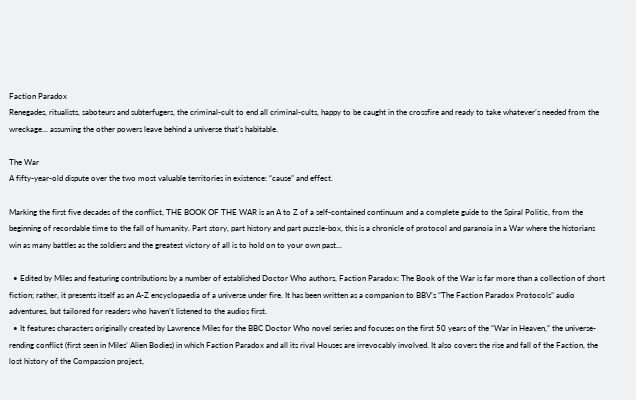Faction Paradox
Renegades, ritualists, saboteurs and subterfugers, the criminal-cult to end all criminal-cults, happy to be caught in the crossfire and ready to take whatever’s needed from the wreckage... assuming the other powers leave behind a universe that’s habitable.

The War
A fifty-year-old dispute over the two most valuable territories in existence: “cause” and effect.

Marking the first five decades of the conflict, THE BOOK OF THE WAR is an A to Z of a self-contained continuum and a complete guide to the Spiral Politic, from the beginning of recordable time to the fall of humanity. Part story, part history and part puzzle-box, this is a chronicle of protocol and paranoia in a War where the historians win as many battles as the soldiers and the greatest victory of all is to hold on to your own past...

  • Edited by Miles and featuring contributions by a number of established Doctor Who authors, Faction Paradox: The Book of the War is far more than a collection of short fiction; rather, it presents itself as an A-Z encyclopaedia of a universe under fire. It has been written as a companion to BBV’s “The Faction Paradox Protocols” audio adventures, but tailored for readers who haven’t listened to the audios first.
  • It features characters originally created by Lawrence Miles for the BBC Doctor Who novel series and focuses on the first 50 years of the “War in Heaven,” the universe-rending conflict (first seen in Miles’ Alien Bodies) in which Faction Paradox and all its rival Houses are irrevocably involved. It also covers the rise and fall of the Faction, the lost history of the Compassion project,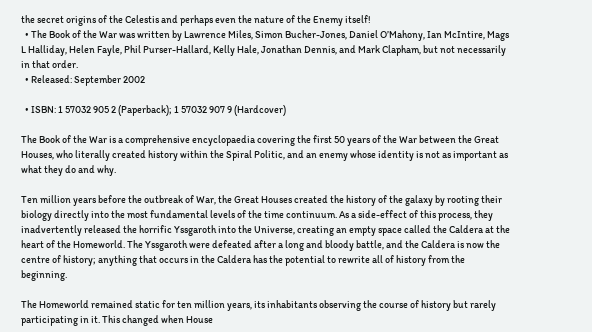the secret origins of the Celestis and perhaps even the nature of the Enemy itself!
  • The Book of the War was written by Lawrence Miles, Simon Bucher-Jones, Daniel O’Mahony, Ian McIntire, Mags L Halliday, Helen Fayle, Phil Purser-Hallard, Kelly Hale, Jonathan Dennis, and Mark Clapham, but not necessarily in that order.
  • Released: September 2002

  • ISBN: 1 57032 905 2 (Paperback); 1 57032 907 9 (Hardcover)

The Book of the War is a comprehensive encyclopaedia covering the first 50 years of the War between the Great Houses, who literally created history within the Spiral Politic, and an enemy whose identity is not as important as what they do and why.

Ten million years before the outbreak of War, the Great Houses created the history of the galaxy by rooting their biology directly into the most fundamental levels of the time continuum. As a side-effect of this process, they inadvertently released the horrific Yssgaroth into the Universe, creating an empty space called the Caldera at the heart of the Homeworld. The Yssgaroth were defeated after a long and bloody battle, and the Caldera is now the centre of history; anything that occurs in the Caldera has the potential to rewrite all of history from the beginning.

The Homeworld remained static for ten million years, its inhabitants observing the course of history but rarely participating in it. This changed when House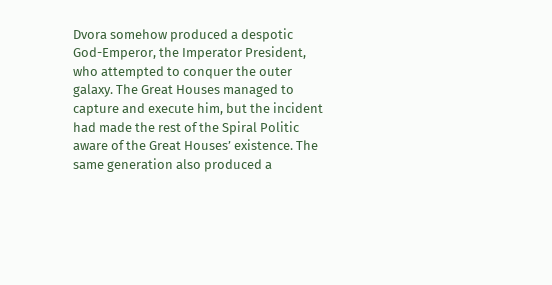Dvora somehow produced a despotic God-Emperor, the Imperator President, who attempted to conquer the outer galaxy. The Great Houses managed to capture and execute him, but the incident had made the rest of the Spiral Politic aware of the Great Houses’ existence. The same generation also produced a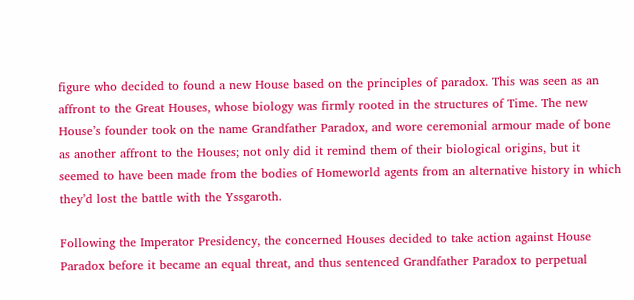figure who decided to found a new House based on the principles of paradox. This was seen as an affront to the Great Houses, whose biology was firmly rooted in the structures of Time. The new House’s founder took on the name Grandfather Paradox, and wore ceremonial armour made of bone as another affront to the Houses; not only did it remind them of their biological origins, but it seemed to have been made from the bodies of Homeworld agents from an alternative history in which they’d lost the battle with the Yssgaroth.

Following the Imperator Presidency, the concerned Houses decided to take action against House Paradox before it became an equal threat, and thus sentenced Grandfather Paradox to perpetual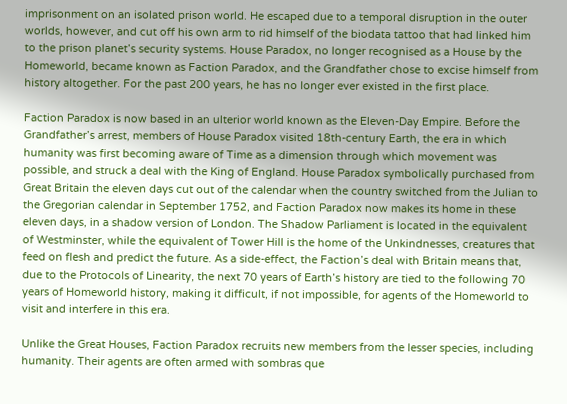imprisonment on an isolated prison world. He escaped due to a temporal disruption in the outer worlds, however, and cut off his own arm to rid himself of the biodata tattoo that had linked him to the prison planet’s security systems. House Paradox, no longer recognised as a House by the Homeworld, became known as Faction Paradox, and the Grandfather chose to excise himself from history altogether. For the past 200 years, he has no longer ever existed in the first place.

Faction Paradox is now based in an ulterior world known as the Eleven-Day Empire. Before the Grandfather’s arrest, members of House Paradox visited 18th-century Earth, the era in which humanity was first becoming aware of Time as a dimension through which movement was possible, and struck a deal with the King of England. House Paradox symbolically purchased from Great Britain the eleven days cut out of the calendar when the country switched from the Julian to the Gregorian calendar in September 1752, and Faction Paradox now makes its home in these eleven days, in a shadow version of London. The Shadow Parliament is located in the equivalent of Westminster, while the equivalent of Tower Hill is the home of the Unkindnesses, creatures that feed on flesh and predict the future. As a side-effect, the Faction’s deal with Britain means that, due to the Protocols of Linearity, the next 70 years of Earth’s history are tied to the following 70 years of Homeworld history, making it difficult, if not impossible, for agents of the Homeworld to visit and interfere in this era.

Unlike the Great Houses, Faction Paradox recruits new members from the lesser species, including humanity. Their agents are often armed with sombras que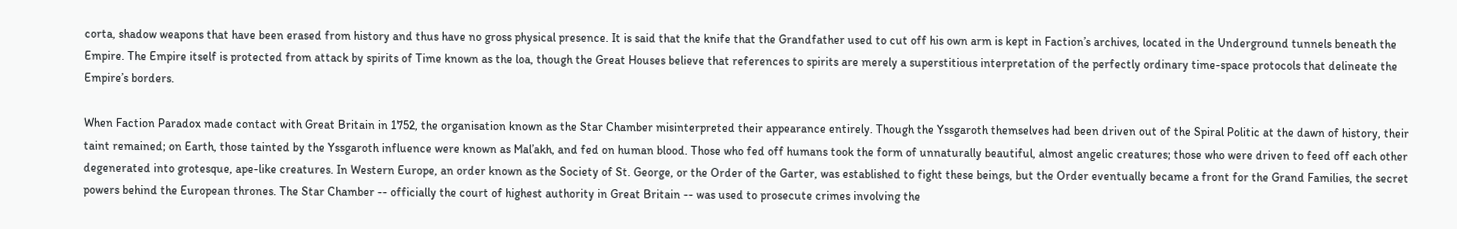corta, shadow weapons that have been erased from history and thus have no gross physical presence. It is said that the knife that the Grandfather used to cut off his own arm is kept in Faction’s archives, located in the Underground tunnels beneath the Empire. The Empire itself is protected from attack by spirits of Time known as the loa, though the Great Houses believe that references to spirits are merely a superstitious interpretation of the perfectly ordinary time-space protocols that delineate the Empire’s borders.

When Faction Paradox made contact with Great Britain in 1752, the organisation known as the Star Chamber misinterpreted their appearance entirely. Though the Yssgaroth themselves had been driven out of the Spiral Politic at the dawn of history, their taint remained; on Earth, those tainted by the Yssgaroth influence were known as Mal’akh, and fed on human blood. Those who fed off humans took the form of unnaturally beautiful, almost angelic creatures; those who were driven to feed off each other degenerated into grotesque, ape-like creatures. In Western Europe, an order known as the Society of St. George, or the Order of the Garter, was established to fight these beings, but the Order eventually became a front for the Grand Families, the secret powers behind the European thrones. The Star Chamber -- officially the court of highest authority in Great Britain -- was used to prosecute crimes involving the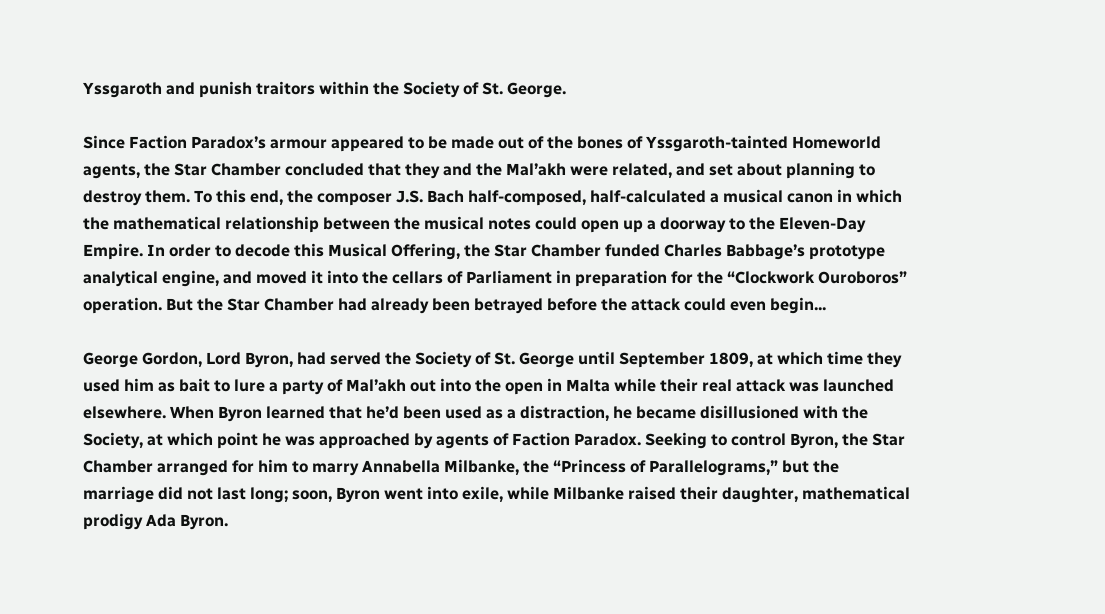Yssgaroth and punish traitors within the Society of St. George.

Since Faction Paradox’s armour appeared to be made out of the bones of Yssgaroth-tainted Homeworld agents, the Star Chamber concluded that they and the Mal’akh were related, and set about planning to destroy them. To this end, the composer J.S. Bach half-composed, half-calculated a musical canon in which the mathematical relationship between the musical notes could open up a doorway to the Eleven-Day Empire. In order to decode this Musical Offering, the Star Chamber funded Charles Babbage’s prototype analytical engine, and moved it into the cellars of Parliament in preparation for the “Clockwork Ouroboros” operation. But the Star Chamber had already been betrayed before the attack could even begin...

George Gordon, Lord Byron, had served the Society of St. George until September 1809, at which time they used him as bait to lure a party of Mal’akh out into the open in Malta while their real attack was launched elsewhere. When Byron learned that he’d been used as a distraction, he became disillusioned with the Society, at which point he was approached by agents of Faction Paradox. Seeking to control Byron, the Star Chamber arranged for him to marry Annabella Milbanke, the “Princess of Parallelograms,” but the marriage did not last long; soon, Byron went into exile, while Milbanke raised their daughter, mathematical prodigy Ada Byron.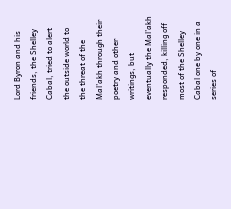Lord Byron and his friends, the Shelley Cabal, tried to alert the outside world to the threat of the Mal’akh through their poetry and other writings, but eventually the Mal’akh responded, killing off most of the Shelley Cabal one by one in a series of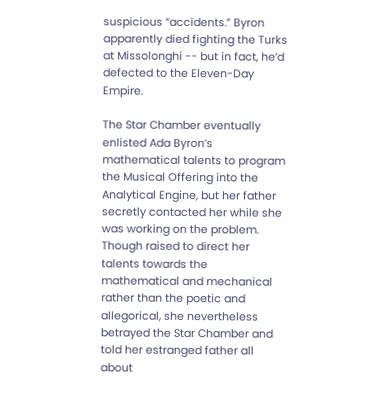suspicious “accidents.” Byron apparently died fighting the Turks at Missolonghi -- but in fact, he’d defected to the Eleven-Day Empire.

The Star Chamber eventually enlisted Ada Byron’s mathematical talents to program the Musical Offering into the Analytical Engine, but her father secretly contacted her while she was working on the problem. Though raised to direct her talents towards the mathematical and mechanical rather than the poetic and allegorical, she nevertheless betrayed the Star Chamber and told her estranged father all about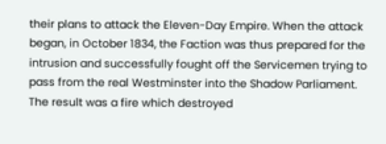their plans to attack the Eleven-Day Empire. When the attack began, in October 1834, the Faction was thus prepared for the intrusion and successfully fought off the Servicemen trying to pass from the real Westminster into the Shadow Parliament. The result was a fire which destroyed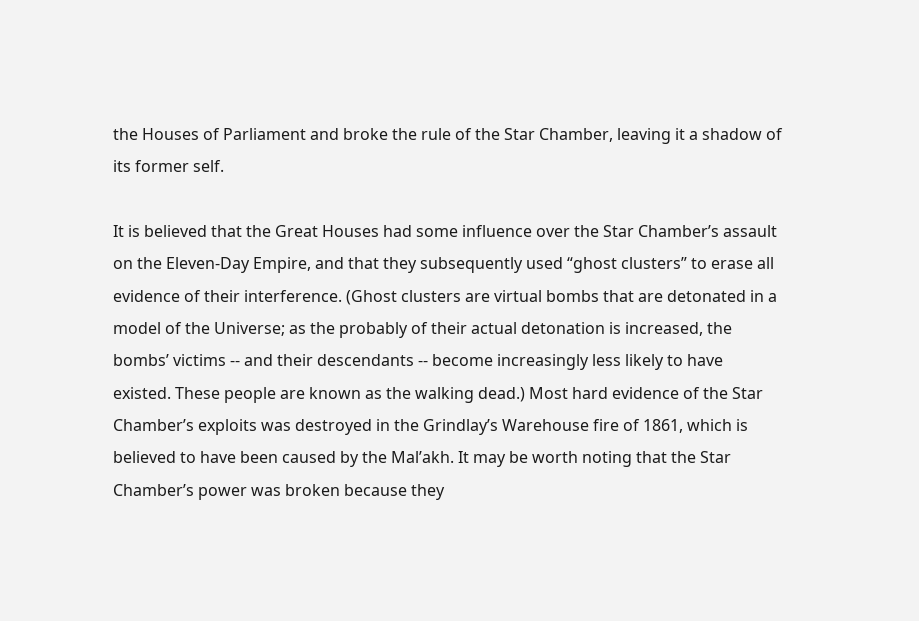the Houses of Parliament and broke the rule of the Star Chamber, leaving it a shadow of its former self.

It is believed that the Great Houses had some influence over the Star Chamber’s assault on the Eleven-Day Empire, and that they subsequently used “ghost clusters” to erase all evidence of their interference. (Ghost clusters are virtual bombs that are detonated in a model of the Universe; as the probably of their actual detonation is increased, the bombs’ victims -- and their descendants -- become increasingly less likely to have existed. These people are known as the walking dead.) Most hard evidence of the Star Chamber’s exploits was destroyed in the Grindlay’s Warehouse fire of 1861, which is believed to have been caused by the Mal’akh. It may be worth noting that the Star Chamber’s power was broken because they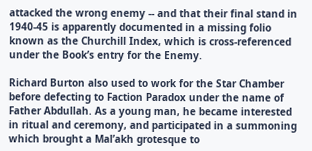attacked the wrong enemy -- and that their final stand in 1940-45 is apparently documented in a missing folio known as the Churchill Index, which is cross-referenced under the Book’s entry for the Enemy.

Richard Burton also used to work for the Star Chamber before defecting to Faction Paradox under the name of Father Abdullah. As a young man, he became interested in ritual and ceremony, and participated in a summoning which brought a Mal’akh grotesque to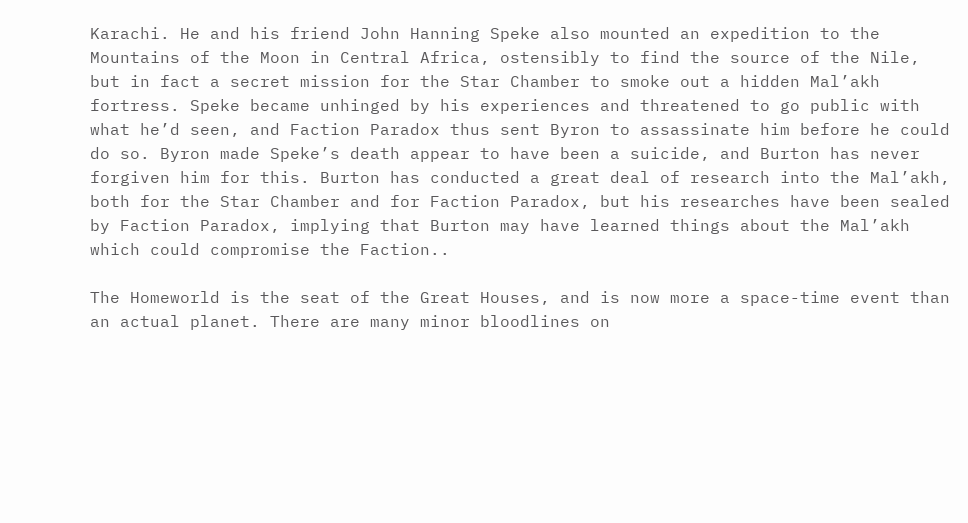Karachi. He and his friend John Hanning Speke also mounted an expedition to the Mountains of the Moon in Central Africa, ostensibly to find the source of the Nile, but in fact a secret mission for the Star Chamber to smoke out a hidden Mal’akh fortress. Speke became unhinged by his experiences and threatened to go public with what he’d seen, and Faction Paradox thus sent Byron to assassinate him before he could do so. Byron made Speke’s death appear to have been a suicide, and Burton has never forgiven him for this. Burton has conducted a great deal of research into the Mal’akh, both for the Star Chamber and for Faction Paradox, but his researches have been sealed by Faction Paradox, implying that Burton may have learned things about the Mal’akh which could compromise the Faction..

The Homeworld is the seat of the Great Houses, and is now more a space-time event than an actual planet. There are many minor bloodlines on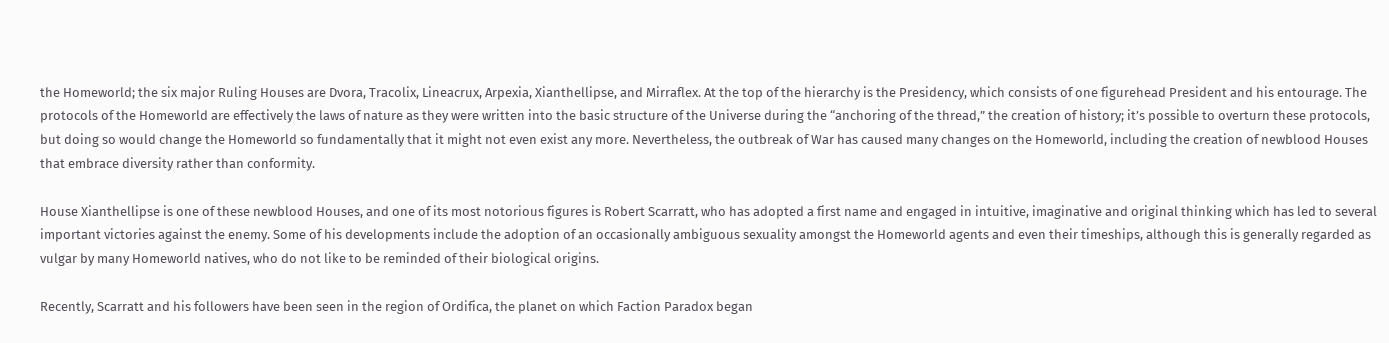the Homeworld; the six major Ruling Houses are Dvora, Tracolix, Lineacrux, Arpexia, Xianthellipse, and Mirraflex. At the top of the hierarchy is the Presidency, which consists of one figurehead President and his entourage. The protocols of the Homeworld are effectively the laws of nature as they were written into the basic structure of the Universe during the “anchoring of the thread,” the creation of history; it’s possible to overturn these protocols, but doing so would change the Homeworld so fundamentally that it might not even exist any more. Nevertheless, the outbreak of War has caused many changes on the Homeworld, including the creation of newblood Houses that embrace diversity rather than conformity.

House Xianthellipse is one of these newblood Houses, and one of its most notorious figures is Robert Scarratt, who has adopted a first name and engaged in intuitive, imaginative and original thinking which has led to several important victories against the enemy. Some of his developments include the adoption of an occasionally ambiguous sexuality amongst the Homeworld agents and even their timeships, although this is generally regarded as vulgar by many Homeworld natives, who do not like to be reminded of their biological origins.

Recently, Scarratt and his followers have been seen in the region of Ordifica, the planet on which Faction Paradox began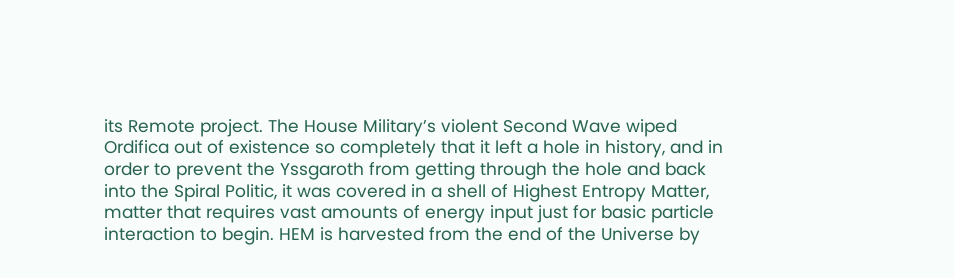its Remote project. The House Military’s violent Second Wave wiped Ordifica out of existence so completely that it left a hole in history, and in order to prevent the Yssgaroth from getting through the hole and back into the Spiral Politic, it was covered in a shell of Highest Entropy Matter, matter that requires vast amounts of energy input just for basic particle interaction to begin. HEM is harvested from the end of the Universe by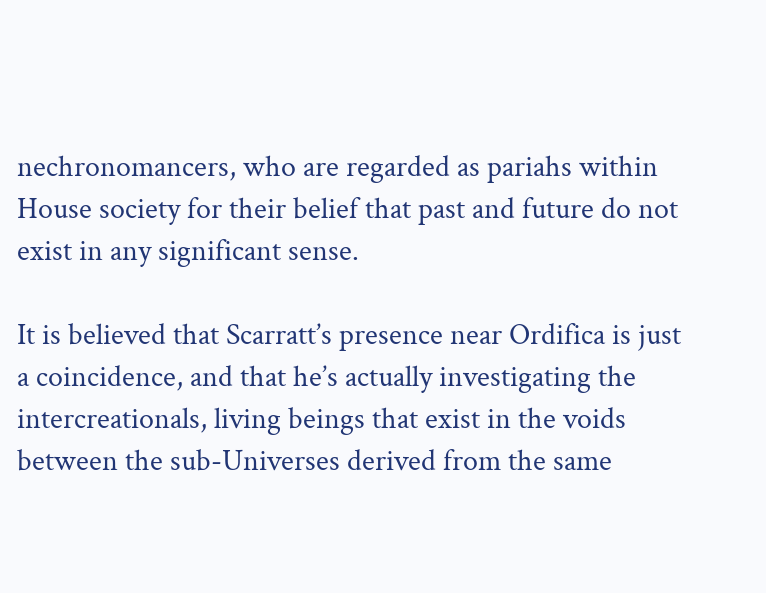nechronomancers, who are regarded as pariahs within House society for their belief that past and future do not exist in any significant sense.

It is believed that Scarratt’s presence near Ordifica is just a coincidence, and that he’s actually investigating the intercreationals, living beings that exist in the voids between the sub-Universes derived from the same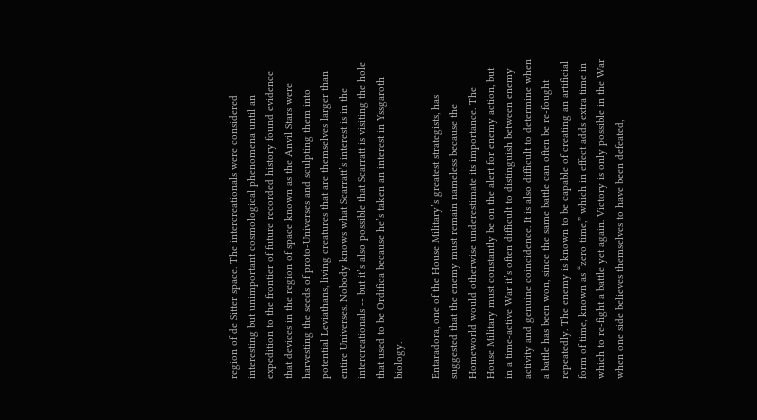region of de Sitter space. The intercreationals were considered interesting but unimportant cosmological phenomena until an expedition to the frontier of future recorded history found evidence that devices in the region of space known as the Anvil Stars were harvesting the seeds of proto-Universes and sculpting them into potential Leviathans, living creatures that are themselves larger than entire Universes. Nobody knows what Scarratt’s interest is in the intercreationals -- but it’s also possible that Scarratt is visiting the hole that used to be Ordifica because he’s taken an interest in Yssgaroth biology.

Entaradora, one of the House Military’s greatest strategists, has suggested that the enemy must remain nameless because the Homeworld would otherwise underestimate its importance. The House Military must constantly be on the alert for enemy action, but in a time-active War it’s often difficult to distinguish between enemy activity and genuine coincidence. It is also difficult to determine when a battle has been won, since the same battle can often be re-fought repeatedly. The enemy is known to be capable of creating an artificial form of time, known as “zero time,” which in effect adds extra time in which to re-fight a battle yet again. Victory is only possible in the War when one side believes themselves to have been defeated,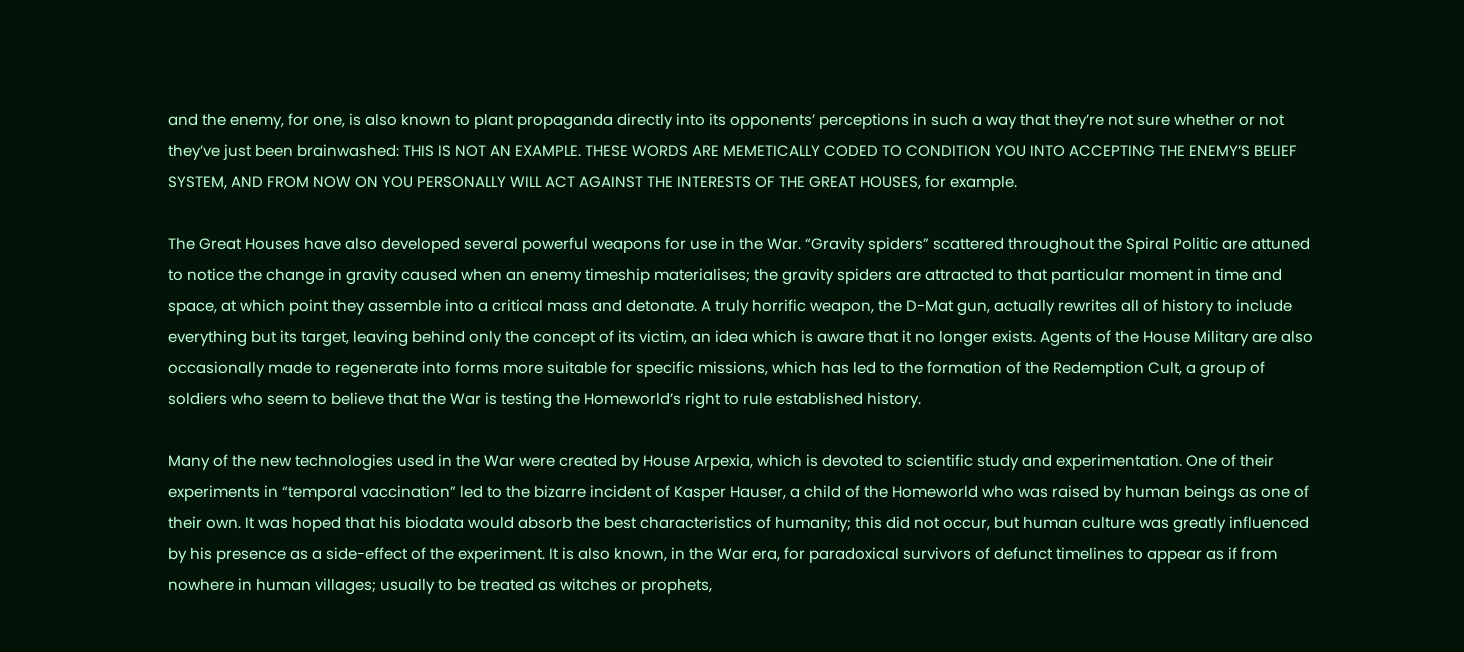and the enemy, for one, is also known to plant propaganda directly into its opponents’ perceptions in such a way that they’re not sure whether or not they’ve just been brainwashed: THIS IS NOT AN EXAMPLE. THESE WORDS ARE MEMETICALLY CODED TO CONDITION YOU INTO ACCEPTING THE ENEMY’S BELIEF SYSTEM, AND FROM NOW ON YOU PERSONALLY WILL ACT AGAINST THE INTERESTS OF THE GREAT HOUSES, for example.

The Great Houses have also developed several powerful weapons for use in the War. “Gravity spiders” scattered throughout the Spiral Politic are attuned to notice the change in gravity caused when an enemy timeship materialises; the gravity spiders are attracted to that particular moment in time and space, at which point they assemble into a critical mass and detonate. A truly horrific weapon, the D-Mat gun, actually rewrites all of history to include everything but its target, leaving behind only the concept of its victim, an idea which is aware that it no longer exists. Agents of the House Military are also occasionally made to regenerate into forms more suitable for specific missions, which has led to the formation of the Redemption Cult, a group of soldiers who seem to believe that the War is testing the Homeworld’s right to rule established history.

Many of the new technologies used in the War were created by House Arpexia, which is devoted to scientific study and experimentation. One of their experiments in “temporal vaccination” led to the bizarre incident of Kasper Hauser, a child of the Homeworld who was raised by human beings as one of their own. It was hoped that his biodata would absorb the best characteristics of humanity; this did not occur, but human culture was greatly influenced by his presence as a side-effect of the experiment. It is also known, in the War era, for paradoxical survivors of defunct timelines to appear as if from nowhere in human villages; usually to be treated as witches or prophets,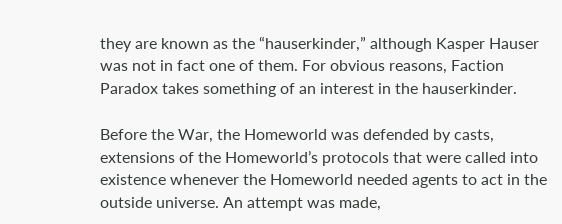they are known as the “hauserkinder,” although Kasper Hauser was not in fact one of them. For obvious reasons, Faction Paradox takes something of an interest in the hauserkinder.

Before the War, the Homeworld was defended by casts, extensions of the Homeworld’s protocols that were called into existence whenever the Homeworld needed agents to act in the outside universe. An attempt was made,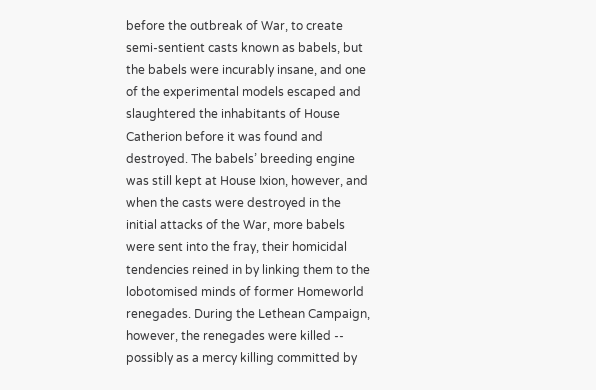before the outbreak of War, to create semi-sentient casts known as babels, but the babels were incurably insane, and one of the experimental models escaped and slaughtered the inhabitants of House Catherion before it was found and destroyed. The babels’ breeding engine was still kept at House Ixion, however, and when the casts were destroyed in the initial attacks of the War, more babels were sent into the fray, their homicidal tendencies reined in by linking them to the lobotomised minds of former Homeworld renegades. During the Lethean Campaign, however, the renegades were killed -- possibly as a mercy killing committed by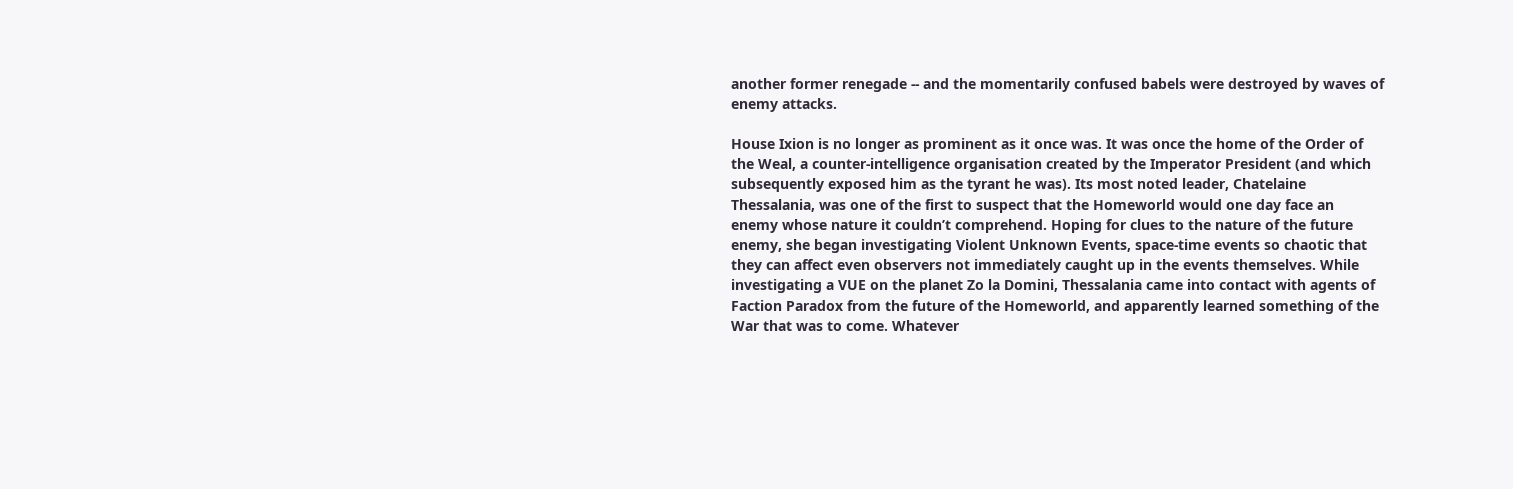another former renegade -- and the momentarily confused babels were destroyed by waves of enemy attacks.

House Ixion is no longer as prominent as it once was. It was once the home of the Order of the Weal, a counter-intelligence organisation created by the Imperator President (and which subsequently exposed him as the tyrant he was). Its most noted leader, Chatelaine Thessalania, was one of the first to suspect that the Homeworld would one day face an enemy whose nature it couldn’t comprehend. Hoping for clues to the nature of the future enemy, she began investigating Violent Unknown Events, space-time events so chaotic that they can affect even observers not immediately caught up in the events themselves. While investigating a VUE on the planet Zo la Domini, Thessalania came into contact with agents of Faction Paradox from the future of the Homeworld, and apparently learned something of the War that was to come. Whatever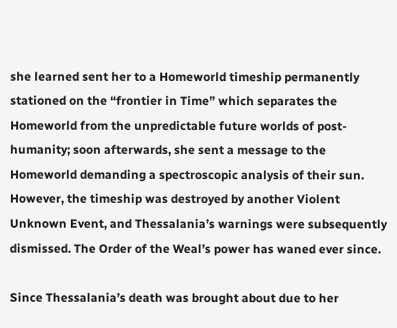she learned sent her to a Homeworld timeship permanently stationed on the “frontier in Time” which separates the Homeworld from the unpredictable future worlds of post-humanity; soon afterwards, she sent a message to the Homeworld demanding a spectroscopic analysis of their sun. However, the timeship was destroyed by another Violent Unknown Event, and Thessalania’s warnings were subsequently dismissed. The Order of the Weal’s power has waned ever since.

Since Thessalania’s death was brought about due to her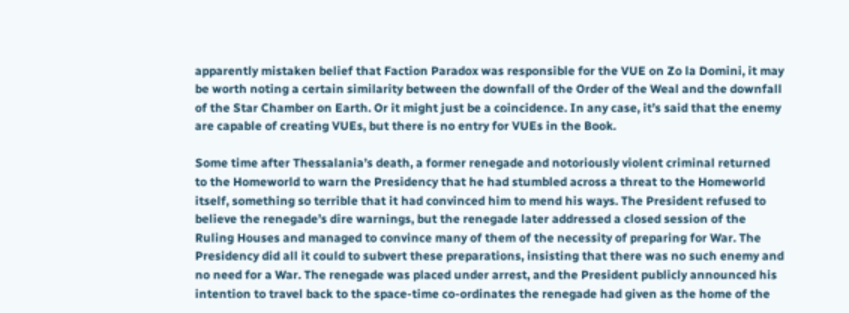apparently mistaken belief that Faction Paradox was responsible for the VUE on Zo la Domini, it may be worth noting a certain similarity between the downfall of the Order of the Weal and the downfall of the Star Chamber on Earth. Or it might just be a coincidence. In any case, it’s said that the enemy are capable of creating VUEs, but there is no entry for VUEs in the Book.

Some time after Thessalania’s death, a former renegade and notoriously violent criminal returned to the Homeworld to warn the Presidency that he had stumbled across a threat to the Homeworld itself, something so terrible that it had convinced him to mend his ways. The President refused to believe the renegade’s dire warnings, but the renegade later addressed a closed session of the Ruling Houses and managed to convince many of them of the necessity of preparing for War. The Presidency did all it could to subvert these preparations, insisting that there was no such enemy and no need for a War. The renegade was placed under arrest, and the President publicly announced his intention to travel back to the space-time co-ordinates the renegade had given as the home of the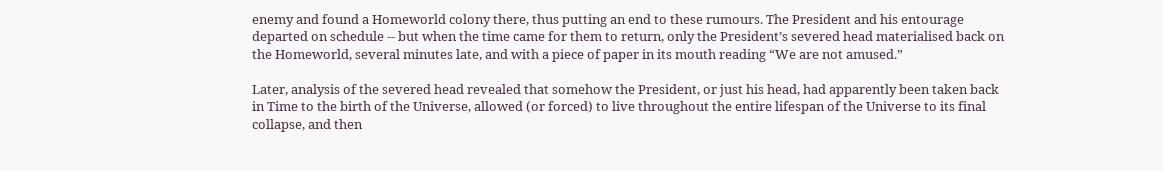enemy and found a Homeworld colony there, thus putting an end to these rumours. The President and his entourage departed on schedule -- but when the time came for them to return, only the President’s severed head materialised back on the Homeworld, several minutes late, and with a piece of paper in its mouth reading “We are not amused.”

Later, analysis of the severed head revealed that somehow the President, or just his head, had apparently been taken back in Time to the birth of the Universe, allowed (or forced) to live throughout the entire lifespan of the Universe to its final collapse, and then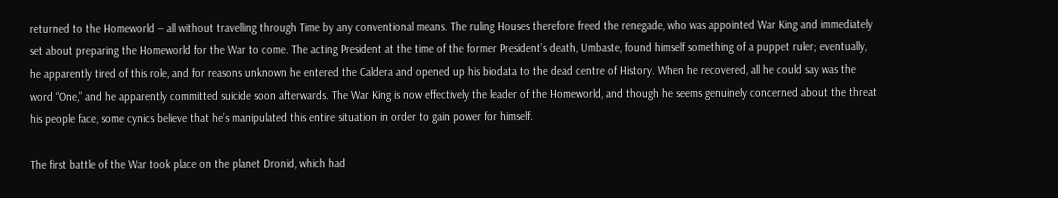returned to the Homeworld -- all without travelling through Time by any conventional means. The ruling Houses therefore freed the renegade, who was appointed War King and immediately set about preparing the Homeworld for the War to come. The acting President at the time of the former President’s death, Umbaste, found himself something of a puppet ruler; eventually, he apparently tired of this role, and for reasons unknown he entered the Caldera and opened up his biodata to the dead centre of History. When he recovered, all he could say was the word “One,” and he apparently committed suicide soon afterwards. The War King is now effectively the leader of the Homeworld, and though he seems genuinely concerned about the threat his people face, some cynics believe that he’s manipulated this entire situation in order to gain power for himself.

The first battle of the War took place on the planet Dronid, which had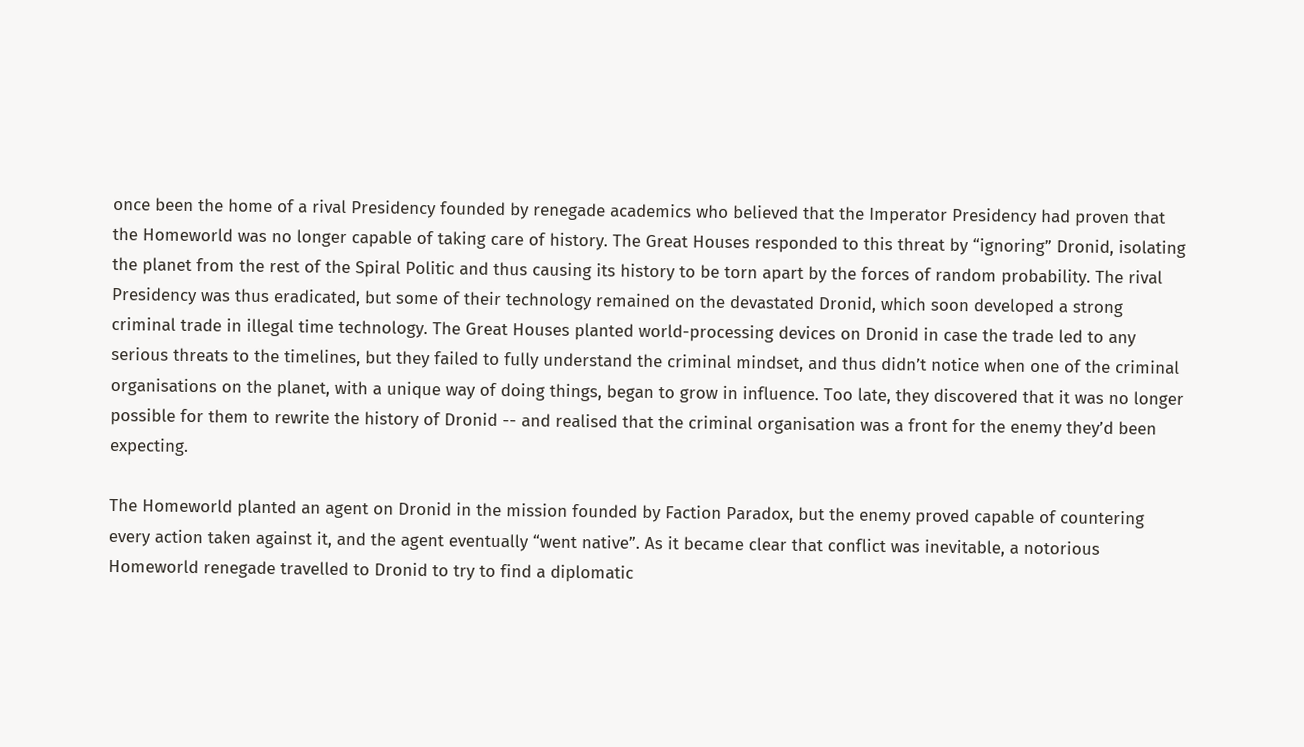once been the home of a rival Presidency founded by renegade academics who believed that the Imperator Presidency had proven that the Homeworld was no longer capable of taking care of history. The Great Houses responded to this threat by “ignoring” Dronid, isolating the planet from the rest of the Spiral Politic and thus causing its history to be torn apart by the forces of random probability. The rival Presidency was thus eradicated, but some of their technology remained on the devastated Dronid, which soon developed a strong criminal trade in illegal time technology. The Great Houses planted world-processing devices on Dronid in case the trade led to any serious threats to the timelines, but they failed to fully understand the criminal mindset, and thus didn’t notice when one of the criminal organisations on the planet, with a unique way of doing things, began to grow in influence. Too late, they discovered that it was no longer possible for them to rewrite the history of Dronid -- and realised that the criminal organisation was a front for the enemy they’d been expecting.

The Homeworld planted an agent on Dronid in the mission founded by Faction Paradox, but the enemy proved capable of countering every action taken against it, and the agent eventually “went native”. As it became clear that conflict was inevitable, a notorious Homeworld renegade travelled to Dronid to try to find a diplomatic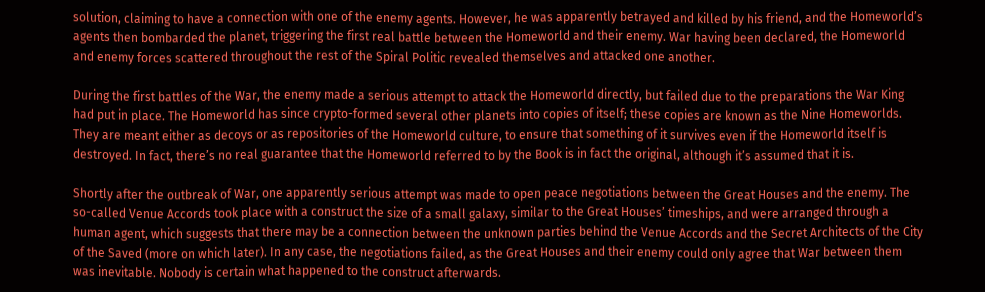solution, claiming to have a connection with one of the enemy agents. However, he was apparently betrayed and killed by his friend, and the Homeworld’s agents then bombarded the planet, triggering the first real battle between the Homeworld and their enemy. War having been declared, the Homeworld and enemy forces scattered throughout the rest of the Spiral Politic revealed themselves and attacked one another.

During the first battles of the War, the enemy made a serious attempt to attack the Homeworld directly, but failed due to the preparations the War King had put in place. The Homeworld has since crypto-formed several other planets into copies of itself; these copies are known as the Nine Homeworlds. They are meant either as decoys or as repositories of the Homeworld culture, to ensure that something of it survives even if the Homeworld itself is destroyed. In fact, there’s no real guarantee that the Homeworld referred to by the Book is in fact the original, although it’s assumed that it is.

Shortly after the outbreak of War, one apparently serious attempt was made to open peace negotiations between the Great Houses and the enemy. The so-called Venue Accords took place with a construct the size of a small galaxy, similar to the Great Houses’ timeships, and were arranged through a human agent, which suggests that there may be a connection between the unknown parties behind the Venue Accords and the Secret Architects of the City of the Saved (more on which later). In any case, the negotiations failed, as the Great Houses and their enemy could only agree that War between them was inevitable. Nobody is certain what happened to the construct afterwards.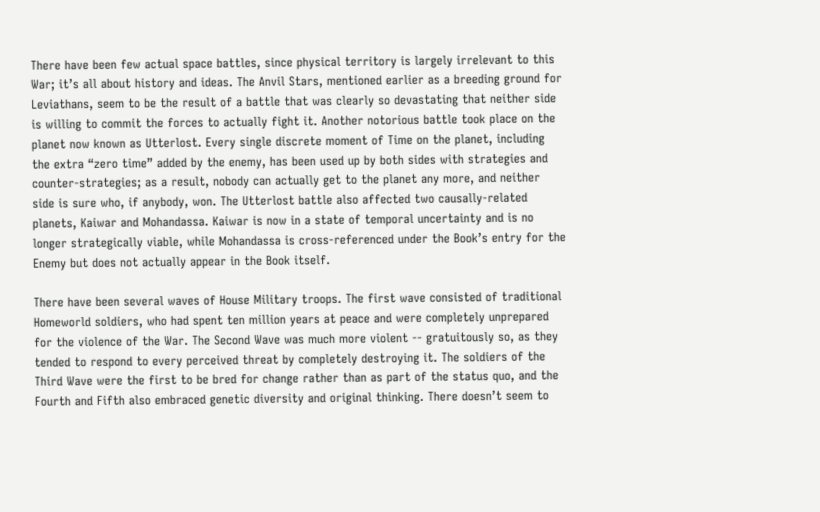There have been few actual space battles, since physical territory is largely irrelevant to this War; it’s all about history and ideas. The Anvil Stars, mentioned earlier as a breeding ground for Leviathans, seem to be the result of a battle that was clearly so devastating that neither side is willing to commit the forces to actually fight it. Another notorious battle took place on the planet now known as Utterlost. Every single discrete moment of Time on the planet, including the extra “zero time” added by the enemy, has been used up by both sides with strategies and counter-strategies; as a result, nobody can actually get to the planet any more, and neither side is sure who, if anybody, won. The Utterlost battle also affected two causally-related planets, Kaiwar and Mohandassa. Kaiwar is now in a state of temporal uncertainty and is no longer strategically viable, while Mohandassa is cross-referenced under the Book’s entry for the Enemy but does not actually appear in the Book itself.

There have been several waves of House Military troops. The first wave consisted of traditional Homeworld soldiers, who had spent ten million years at peace and were completely unprepared for the violence of the War. The Second Wave was much more violent -- gratuitously so, as they tended to respond to every perceived threat by completely destroying it. The soldiers of the Third Wave were the first to be bred for change rather than as part of the status quo, and the Fourth and Fifth also embraced genetic diversity and original thinking. There doesn’t seem to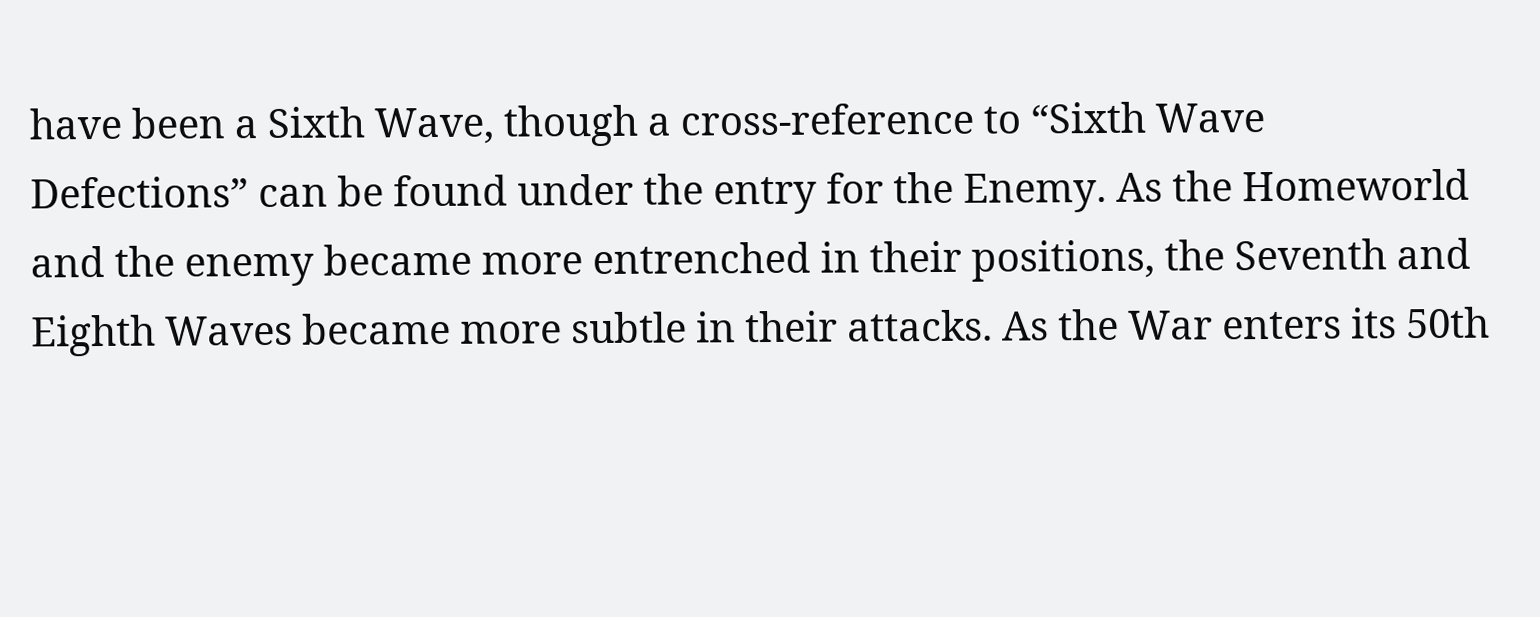have been a Sixth Wave, though a cross-reference to “Sixth Wave Defections” can be found under the entry for the Enemy. As the Homeworld and the enemy became more entrenched in their positions, the Seventh and Eighth Waves became more subtle in their attacks. As the War enters its 50th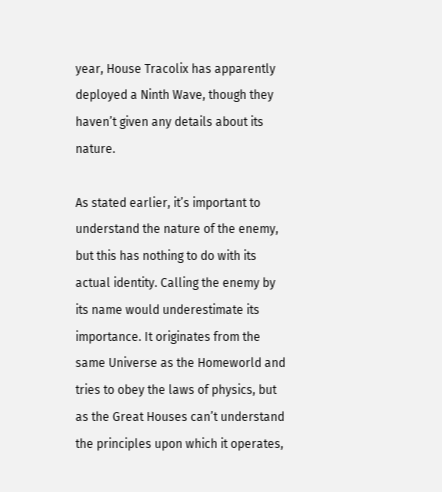year, House Tracolix has apparently deployed a Ninth Wave, though they haven’t given any details about its nature.

As stated earlier, it’s important to understand the nature of the enemy, but this has nothing to do with its actual identity. Calling the enemy by its name would underestimate its importance. It originates from the same Universe as the Homeworld and tries to obey the laws of physics, but as the Great Houses can’t understand the principles upon which it operates,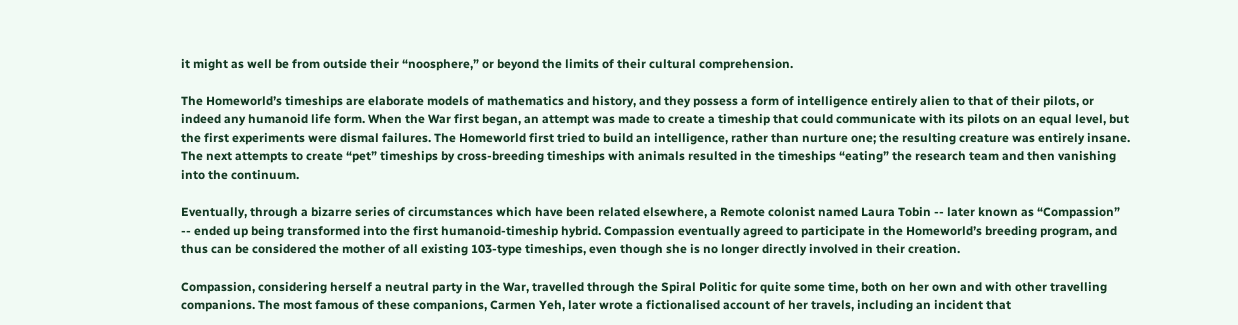it might as well be from outside their “noosphere,” or beyond the limits of their cultural comprehension.

The Homeworld’s timeships are elaborate models of mathematics and history, and they possess a form of intelligence entirely alien to that of their pilots, or indeed any humanoid life form. When the War first began, an attempt was made to create a timeship that could communicate with its pilots on an equal level, but the first experiments were dismal failures. The Homeworld first tried to build an intelligence, rather than nurture one; the resulting creature was entirely insane. The next attempts to create “pet” timeships by cross-breeding timeships with animals resulted in the timeships “eating” the research team and then vanishing into the continuum.

Eventually, through a bizarre series of circumstances which have been related elsewhere, a Remote colonist named Laura Tobin -- later known as “Compassion” -- ended up being transformed into the first humanoid-timeship hybrid. Compassion eventually agreed to participate in the Homeworld’s breeding program, and thus can be considered the mother of all existing 103-type timeships, even though she is no longer directly involved in their creation.

Compassion, considering herself a neutral party in the War, travelled through the Spiral Politic for quite some time, both on her own and with other travelling companions. The most famous of these companions, Carmen Yeh, later wrote a fictionalised account of her travels, including an incident that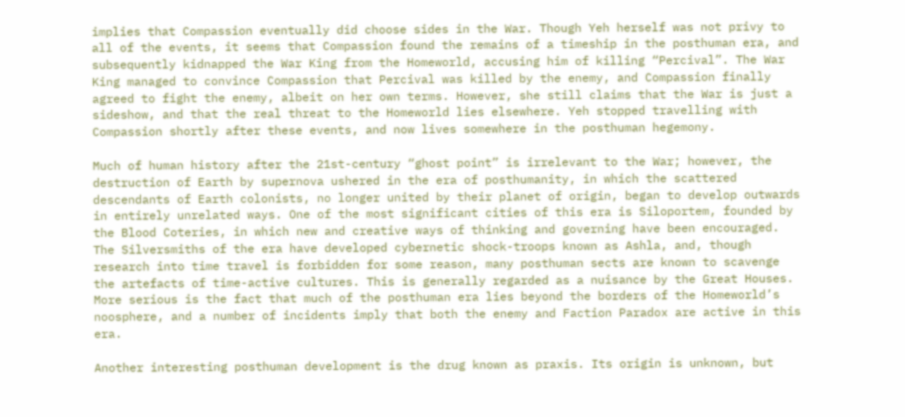implies that Compassion eventually did choose sides in the War. Though Yeh herself was not privy to all of the events, it seems that Compassion found the remains of a timeship in the posthuman era, and subsequently kidnapped the War King from the Homeworld, accusing him of killing “Percival”. The War King managed to convince Compassion that Percival was killed by the enemy, and Compassion finally agreed to fight the enemy, albeit on her own terms. However, she still claims that the War is just a sideshow, and that the real threat to the Homeworld lies elsewhere. Yeh stopped travelling with Compassion shortly after these events, and now lives somewhere in the posthuman hegemony.

Much of human history after the 21st-century “ghost point” is irrelevant to the War; however, the destruction of Earth by supernova ushered in the era of posthumanity, in which the scattered descendants of Earth colonists, no longer united by their planet of origin, began to develop outwards in entirely unrelated ways. One of the most significant cities of this era is Siloportem, founded by the Blood Coteries, in which new and creative ways of thinking and governing have been encouraged. The Silversmiths of the era have developed cybernetic shock-troops known as Ashla, and, though research into time travel is forbidden for some reason, many posthuman sects are known to scavenge the artefacts of time-active cultures. This is generally regarded as a nuisance by the Great Houses. More serious is the fact that much of the posthuman era lies beyond the borders of the Homeworld’s noosphere, and a number of incidents imply that both the enemy and Faction Paradox are active in this era.

Another interesting posthuman development is the drug known as praxis. Its origin is unknown, but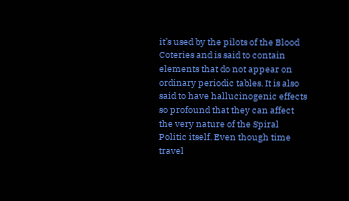it’s used by the pilots of the Blood Coteries and is said to contain elements that do not appear on ordinary periodic tables. It is also said to have hallucinogenic effects so profound that they can affect the very nature of the Spiral Politic itself. Even though time travel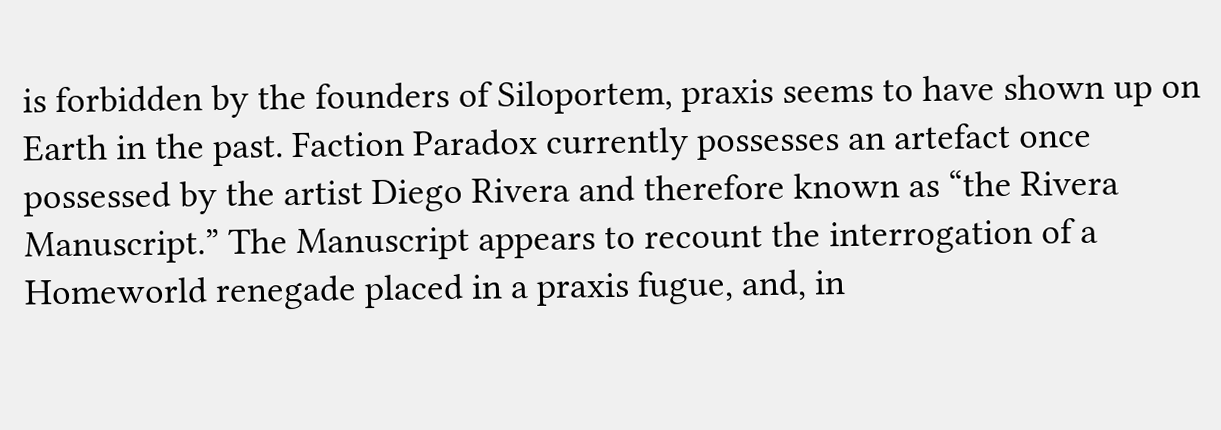is forbidden by the founders of Siloportem, praxis seems to have shown up on Earth in the past. Faction Paradox currently possesses an artefact once possessed by the artist Diego Rivera and therefore known as “the Rivera Manuscript.” The Manuscript appears to recount the interrogation of a Homeworld renegade placed in a praxis fugue, and, in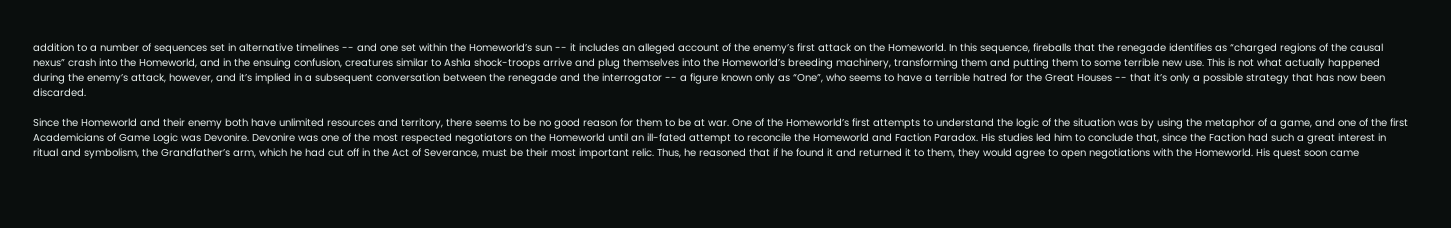addition to a number of sequences set in alternative timelines -- and one set within the Homeworld’s sun -- it includes an alleged account of the enemy’s first attack on the Homeworld. In this sequence, fireballs that the renegade identifies as “charged regions of the causal nexus” crash into the Homeworld, and in the ensuing confusion, creatures similar to Ashla shock-troops arrive and plug themselves into the Homeworld’s breeding machinery, transforming them and putting them to some terrible new use. This is not what actually happened during the enemy’s attack, however, and it’s implied in a subsequent conversation between the renegade and the interrogator -- a figure known only as “One”, who seems to have a terrible hatred for the Great Houses -- that it’s only a possible strategy that has now been discarded.

Since the Homeworld and their enemy both have unlimited resources and territory, there seems to be no good reason for them to be at war. One of the Homeworld’s first attempts to understand the logic of the situation was by using the metaphor of a game, and one of the first Academicians of Game Logic was Devonire. Devonire was one of the most respected negotiators on the Homeworld until an ill-fated attempt to reconcile the Homeworld and Faction Paradox. His studies led him to conclude that, since the Faction had such a great interest in ritual and symbolism, the Grandfather’s arm, which he had cut off in the Act of Severance, must be their most important relic. Thus, he reasoned that if he found it and returned it to them, they would agree to open negotiations with the Homeworld. His quest soon came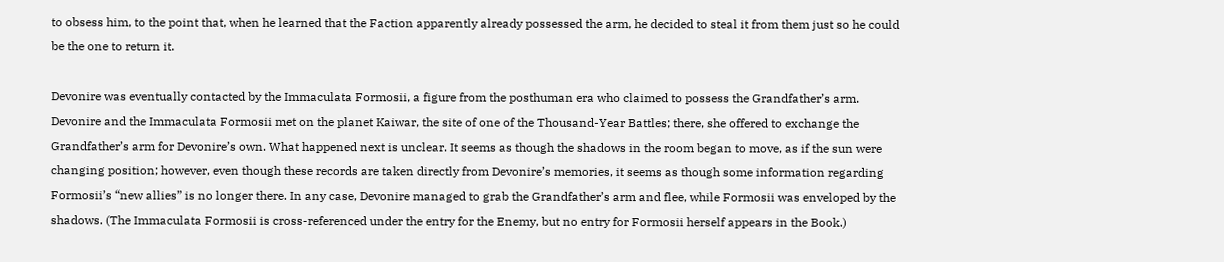to obsess him, to the point that, when he learned that the Faction apparently already possessed the arm, he decided to steal it from them just so he could be the one to return it.

Devonire was eventually contacted by the Immaculata Formosii, a figure from the posthuman era who claimed to possess the Grandfather’s arm. Devonire and the Immaculata Formosii met on the planet Kaiwar, the site of one of the Thousand-Year Battles; there, she offered to exchange the Grandfather’s arm for Devonire’s own. What happened next is unclear. It seems as though the shadows in the room began to move, as if the sun were changing position; however, even though these records are taken directly from Devonire’s memories, it seems as though some information regarding Formosii’s “new allies” is no longer there. In any case, Devonire managed to grab the Grandfather’s arm and flee, while Formosii was enveloped by the shadows. (The Immaculata Formosii is cross-referenced under the entry for the Enemy, but no entry for Formosii herself appears in the Book.)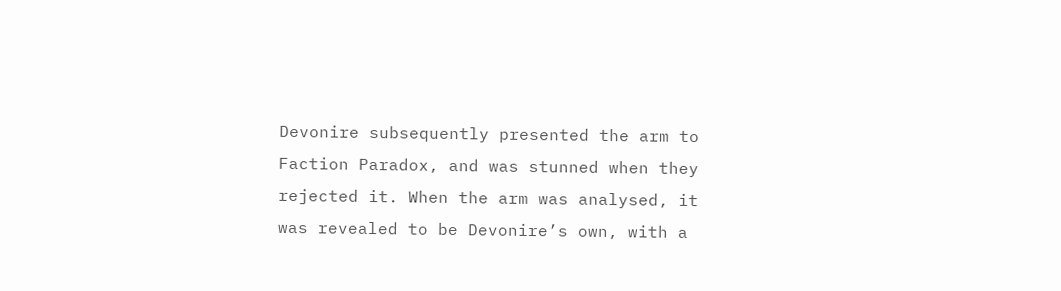Devonire subsequently presented the arm to Faction Paradox, and was stunned when they rejected it. When the arm was analysed, it was revealed to be Devonire’s own, with a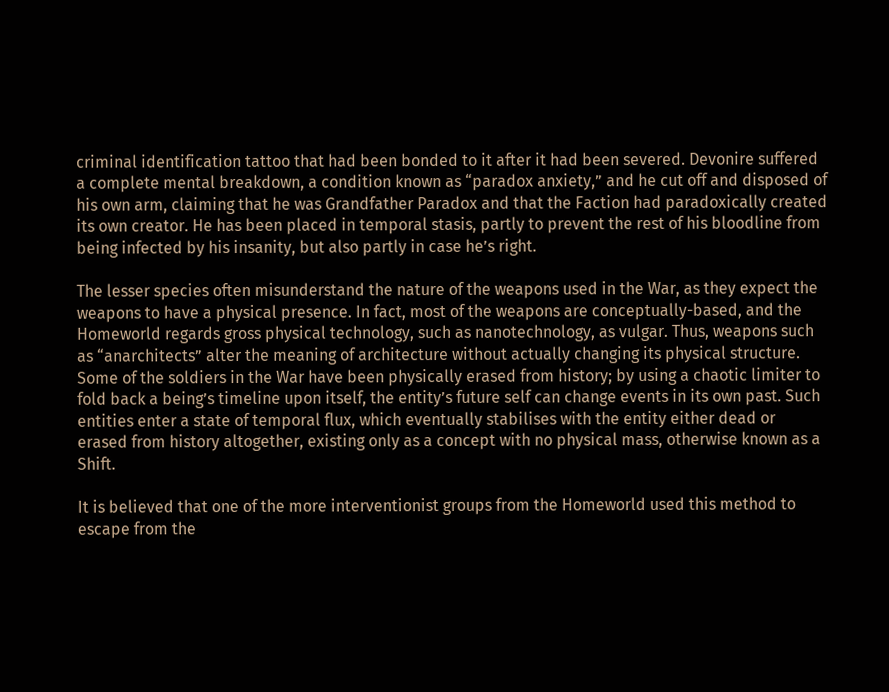criminal identification tattoo that had been bonded to it after it had been severed. Devonire suffered a complete mental breakdown, a condition known as “paradox anxiety,” and he cut off and disposed of his own arm, claiming that he was Grandfather Paradox and that the Faction had paradoxically created its own creator. He has been placed in temporal stasis, partly to prevent the rest of his bloodline from being infected by his insanity, but also partly in case he’s right.

The lesser species often misunderstand the nature of the weapons used in the War, as they expect the weapons to have a physical presence. In fact, most of the weapons are conceptually-based, and the Homeworld regards gross physical technology, such as nanotechnology, as vulgar. Thus, weapons such as “anarchitects” alter the meaning of architecture without actually changing its physical structure. Some of the soldiers in the War have been physically erased from history; by using a chaotic limiter to fold back a being’s timeline upon itself, the entity’s future self can change events in its own past. Such entities enter a state of temporal flux, which eventually stabilises with the entity either dead or erased from history altogether, existing only as a concept with no physical mass, otherwise known as a Shift.

It is believed that one of the more interventionist groups from the Homeworld used this method to escape from the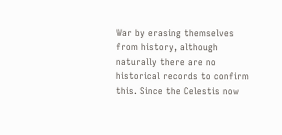War by erasing themselves from history, although naturally there are no historical records to confirm this. Since the Celestis now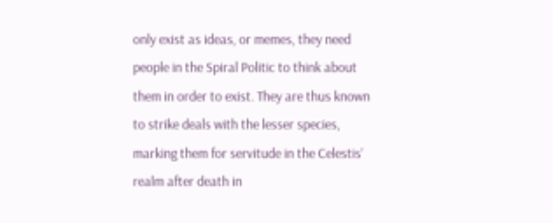only exist as ideas, or memes, they need people in the Spiral Politic to think about them in order to exist. They are thus known to strike deals with the lesser species, marking them for servitude in the Celestis’ realm after death in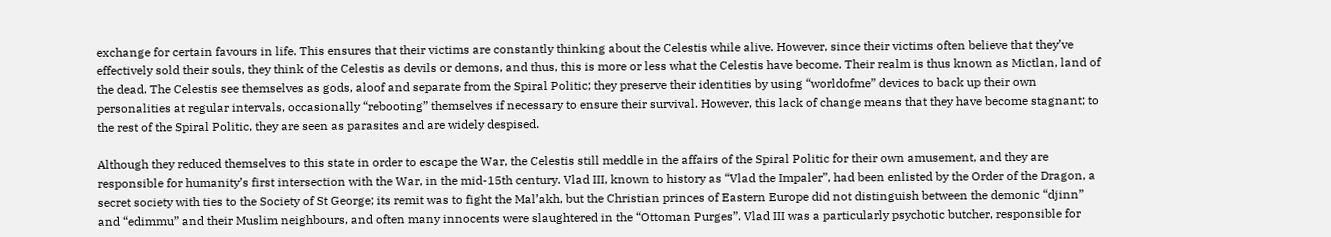exchange for certain favours in life. This ensures that their victims are constantly thinking about the Celestis while alive. However, since their victims often believe that they’ve effectively sold their souls, they think of the Celestis as devils or demons, and thus, this is more or less what the Celestis have become. Their realm is thus known as Mictlan, land of the dead. The Celestis see themselves as gods, aloof and separate from the Spiral Politic; they preserve their identities by using “worldofme” devices to back up their own personalities at regular intervals, occasionally “rebooting” themselves if necessary to ensure their survival. However, this lack of change means that they have become stagnant; to the rest of the Spiral Politic, they are seen as parasites and are widely despised.

Although they reduced themselves to this state in order to escape the War, the Celestis still meddle in the affairs of the Spiral Politic for their own amusement, and they are responsible for humanity’s first intersection with the War, in the mid-15th century. Vlad III, known to history as “Vlad the Impaler”, had been enlisted by the Order of the Dragon, a secret society with ties to the Society of St George; its remit was to fight the Mal’akh, but the Christian princes of Eastern Europe did not distinguish between the demonic “djinn” and “edimmu” and their Muslim neighbours, and often many innocents were slaughtered in the “Ottoman Purges”. Vlad III was a particularly psychotic butcher, responsible for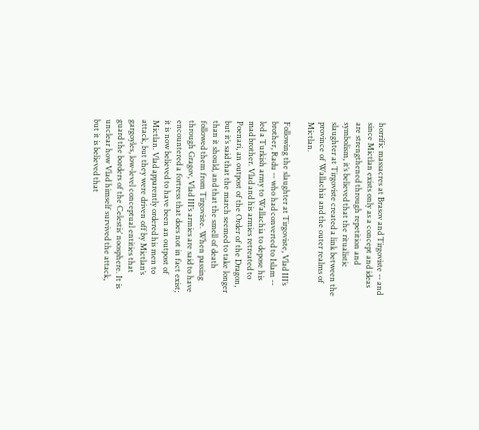horrific massacres at Brasov and Tirgoviste -- and since Mictlan exists only as a concept and ideas are strengthened through repetition and symbolism, it’s believed that the ritualistic slaughter at Tirgoviste created a link between the province of Wallachia and the outer realms of Mictlan.

Following the slaughter at Tirgoviste, Vlad III’s brother, Radu -- who had converted to Islam -- led a Turkish army to Wallachia to depose his mad brother. Vlad and his armies retreated to Poenari, an outpost of the Order of the Dragon, but it’s said that the march seemed to take longer than it should, and that the smell of death followed them from Tirgoviste. When passing through Gragov, Vlad III’s armies are said to have encountered a fortress that does not in fact exist; it is now believed to have been an outpost of Mictlan. Vlad apparently ordered his men to attack, but they were driven off by Mictlan’s gargoyles, low-level conceptual entities that guard the borders of the Celestis’ noosphere. It is unclear how Vlad himself survived the attack, but it is believed that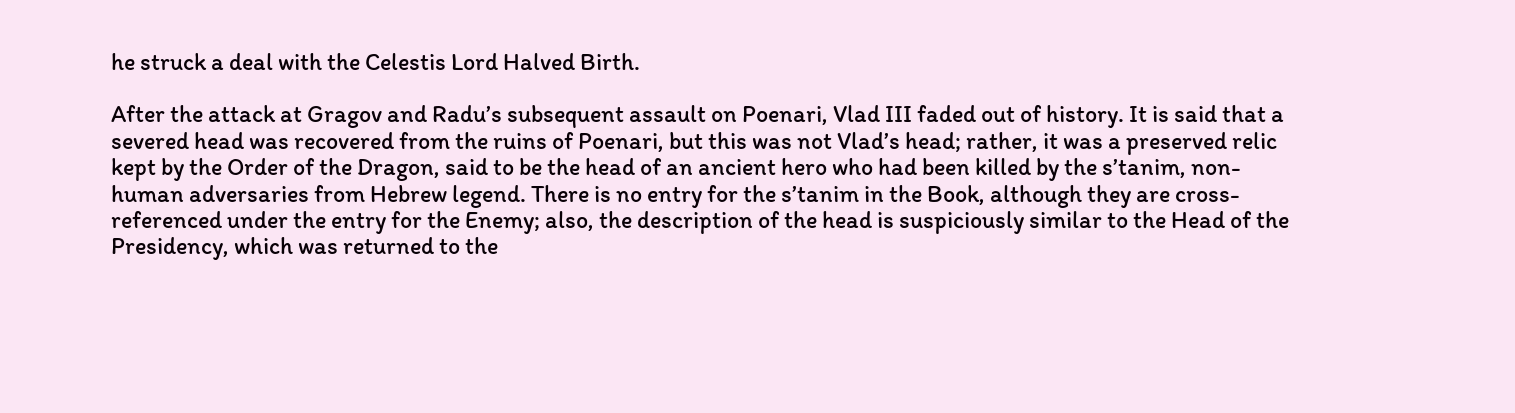he struck a deal with the Celestis Lord Halved Birth.

After the attack at Gragov and Radu’s subsequent assault on Poenari, Vlad III faded out of history. It is said that a severed head was recovered from the ruins of Poenari, but this was not Vlad’s head; rather, it was a preserved relic kept by the Order of the Dragon, said to be the head of an ancient hero who had been killed by the s’tanim, non-human adversaries from Hebrew legend. There is no entry for the s’tanim in the Book, although they are cross-referenced under the entry for the Enemy; also, the description of the head is suspiciously similar to the Head of the Presidency, which was returned to the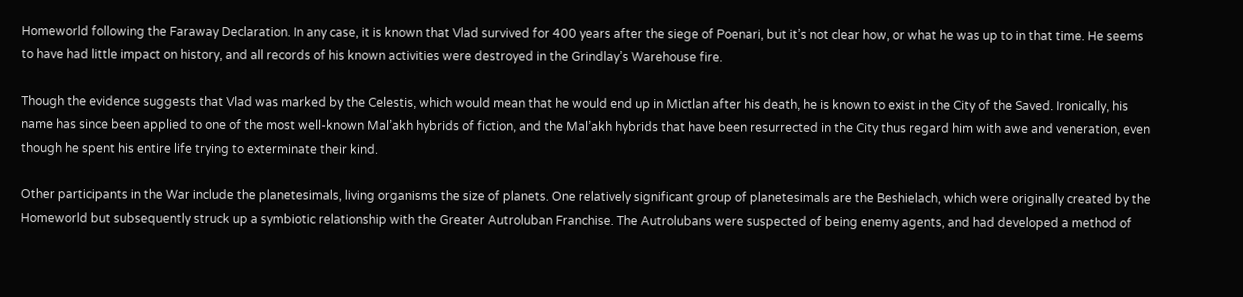Homeworld following the Faraway Declaration. In any case, it is known that Vlad survived for 400 years after the siege of Poenari, but it’s not clear how, or what he was up to in that time. He seems to have had little impact on history, and all records of his known activities were destroyed in the Grindlay’s Warehouse fire.

Though the evidence suggests that Vlad was marked by the Celestis, which would mean that he would end up in Mictlan after his death, he is known to exist in the City of the Saved. Ironically, his name has since been applied to one of the most well-known Mal’akh hybrids of fiction, and the Mal’akh hybrids that have been resurrected in the City thus regard him with awe and veneration, even though he spent his entire life trying to exterminate their kind.

Other participants in the War include the planetesimals, living organisms the size of planets. One relatively significant group of planetesimals are the Beshielach, which were originally created by the Homeworld but subsequently struck up a symbiotic relationship with the Greater Autroluban Franchise. The Autrolubans were suspected of being enemy agents, and had developed a method of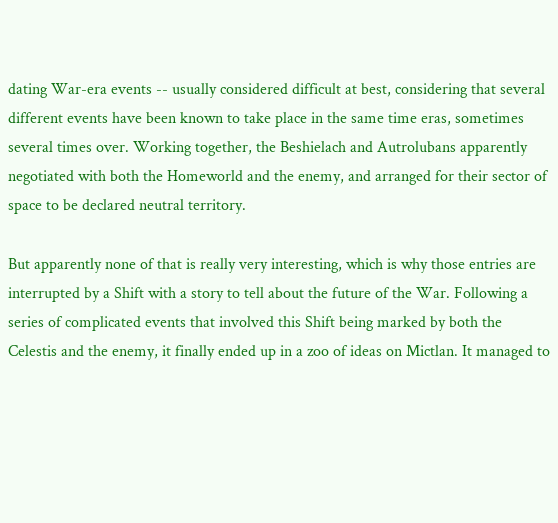dating War-era events -- usually considered difficult at best, considering that several different events have been known to take place in the same time eras, sometimes several times over. Working together, the Beshielach and Autrolubans apparently negotiated with both the Homeworld and the enemy, and arranged for their sector of space to be declared neutral territory.

But apparently none of that is really very interesting, which is why those entries are interrupted by a Shift with a story to tell about the future of the War. Following a series of complicated events that involved this Shift being marked by both the Celestis and the enemy, it finally ended up in a zoo of ideas on Mictlan. It managed to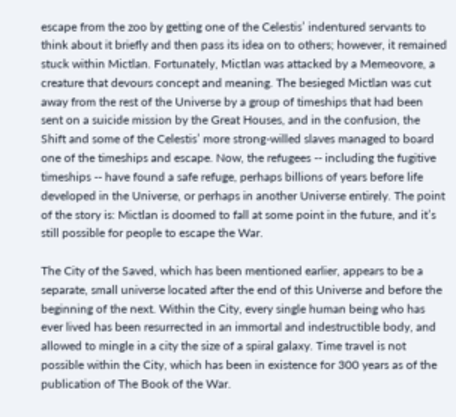escape from the zoo by getting one of the Celestis’ indentured servants to think about it briefly and then pass its idea on to others; however, it remained stuck within Mictlan. Fortunately, Mictlan was attacked by a Memeovore, a creature that devours concept and meaning. The besieged Mictlan was cut away from the rest of the Universe by a group of timeships that had been sent on a suicide mission by the Great Houses, and in the confusion, the Shift and some of the Celestis’ more strong-willed slaves managed to board one of the timeships and escape. Now, the refugees -- including the fugitive timeships -- have found a safe refuge, perhaps billions of years before life developed in the Universe, or perhaps in another Universe entirely. The point of the story is: Mictlan is doomed to fall at some point in the future, and it’s still possible for people to escape the War.

The City of the Saved, which has been mentioned earlier, appears to be a separate, small universe located after the end of this Universe and before the beginning of the next. Within the City, every single human being who has ever lived has been resurrected in an immortal and indestructible body, and allowed to mingle in a city the size of a spiral galaxy. Time travel is not possible within the City, which has been in existence for 300 years as of the publication of The Book of the War.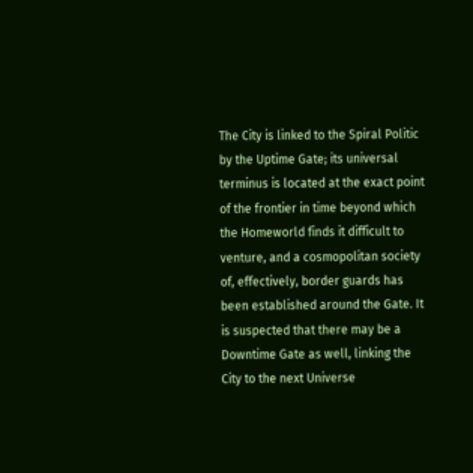The City is linked to the Spiral Politic by the Uptime Gate; its universal terminus is located at the exact point of the frontier in time beyond which the Homeworld finds it difficult to venture, and a cosmopolitan society of, effectively, border guards has been established around the Gate. It is suspected that there may be a Downtime Gate as well, linking the City to the next Universe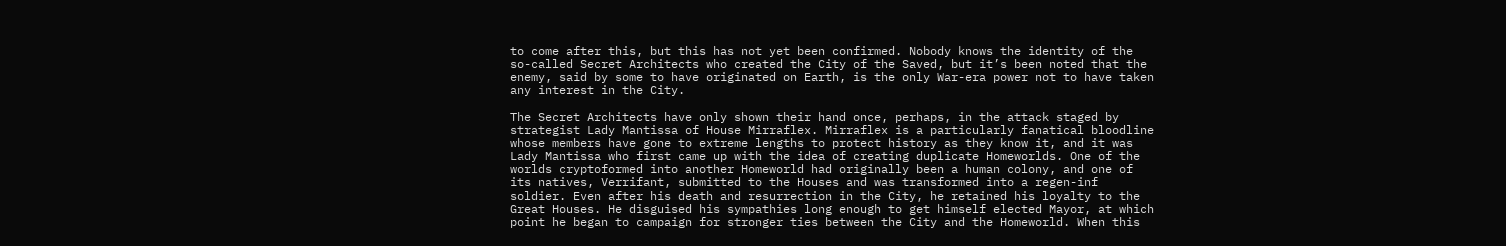to come after this, but this has not yet been confirmed. Nobody knows the identity of the so-called Secret Architects who created the City of the Saved, but it’s been noted that the enemy, said by some to have originated on Earth, is the only War-era power not to have taken any interest in the City.

The Secret Architects have only shown their hand once, perhaps, in the attack staged by strategist Lady Mantissa of House Mirraflex. Mirraflex is a particularly fanatical bloodline whose members have gone to extreme lengths to protect history as they know it, and it was Lady Mantissa who first came up with the idea of creating duplicate Homeworlds. One of the worlds cryptoformed into another Homeworld had originally been a human colony, and one of its natives, Verrifant, submitted to the Houses and was transformed into a regen-inf soldier. Even after his death and resurrection in the City, he retained his loyalty to the Great Houses. He disguised his sympathies long enough to get himself elected Mayor, at which point he began to campaign for stronger ties between the City and the Homeworld. When this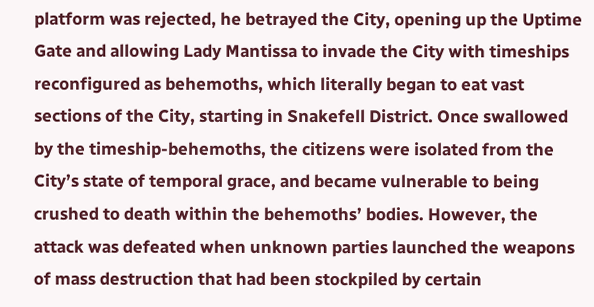platform was rejected, he betrayed the City, opening up the Uptime Gate and allowing Lady Mantissa to invade the City with timeships reconfigured as behemoths, which literally began to eat vast sections of the City, starting in Snakefell District. Once swallowed by the timeship-behemoths, the citizens were isolated from the City’s state of temporal grace, and became vulnerable to being crushed to death within the behemoths’ bodies. However, the attack was defeated when unknown parties launched the weapons of mass destruction that had been stockpiled by certain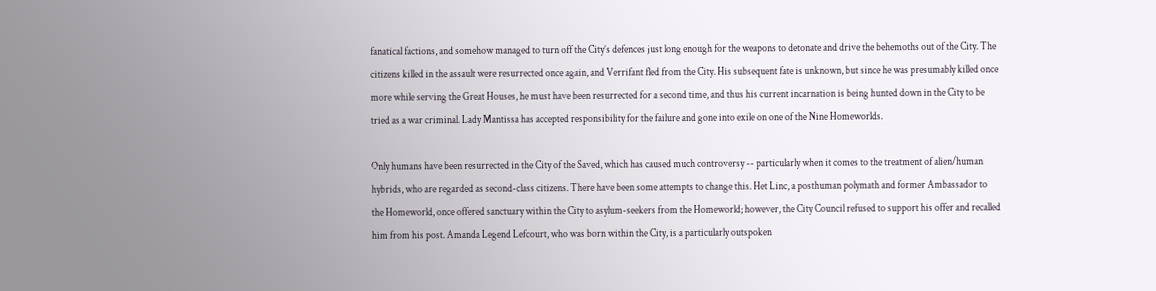fanatical factions, and somehow managed to turn off the City’s defences just long enough for the weapons to detonate and drive the behemoths out of the City. The citizens killed in the assault were resurrected once again, and Verrifant fled from the City. His subsequent fate is unknown, but since he was presumably killed once more while serving the Great Houses, he must have been resurrected for a second time, and thus his current incarnation is being hunted down in the City to be tried as a war criminal. Lady Mantissa has accepted responsibility for the failure and gone into exile on one of the Nine Homeworlds.

Only humans have been resurrected in the City of the Saved, which has caused much controversy -- particularly when it comes to the treatment of alien/human hybrids, who are regarded as second-class citizens. There have been some attempts to change this. Het Linc, a posthuman polymath and former Ambassador to the Homeworld, once offered sanctuary within the City to asylum-seekers from the Homeworld; however, the City Council refused to support his offer and recalled him from his post. Amanda Legend Lefcourt, who was born within the City, is a particularly outspoken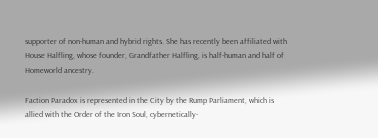supporter of non-human and hybrid rights. She has recently been affiliated with House Halfling, whose founder, Grandfather Halfling, is half-human and half of Homeworld ancestry.

Faction Paradox is represented in the City by the Rump Parliament, which is allied with the Order of the Iron Soul, cybernetically-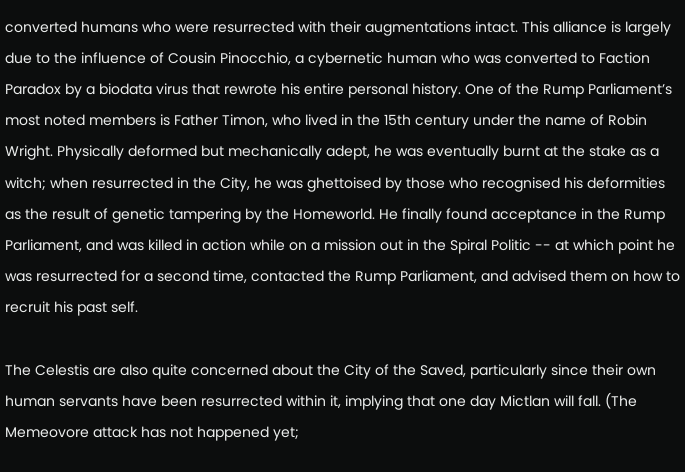converted humans who were resurrected with their augmentations intact. This alliance is largely due to the influence of Cousin Pinocchio, a cybernetic human who was converted to Faction Paradox by a biodata virus that rewrote his entire personal history. One of the Rump Parliament’s most noted members is Father Timon, who lived in the 15th century under the name of Robin Wright. Physically deformed but mechanically adept, he was eventually burnt at the stake as a witch; when resurrected in the City, he was ghettoised by those who recognised his deformities as the result of genetic tampering by the Homeworld. He finally found acceptance in the Rump Parliament, and was killed in action while on a mission out in the Spiral Politic -- at which point he was resurrected for a second time, contacted the Rump Parliament, and advised them on how to recruit his past self.

The Celestis are also quite concerned about the City of the Saved, particularly since their own human servants have been resurrected within it, implying that one day Mictlan will fall. (The Memeovore attack has not happened yet;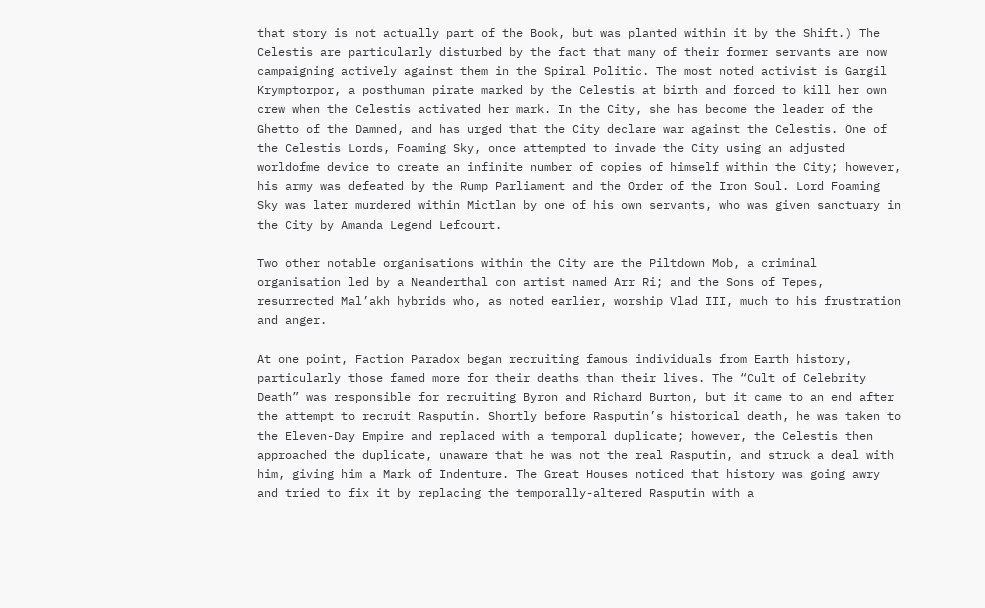that story is not actually part of the Book, but was planted within it by the Shift.) The Celestis are particularly disturbed by the fact that many of their former servants are now campaigning actively against them in the Spiral Politic. The most noted activist is Gargil Krymptorpor, a posthuman pirate marked by the Celestis at birth and forced to kill her own crew when the Celestis activated her mark. In the City, she has become the leader of the Ghetto of the Damned, and has urged that the City declare war against the Celestis. One of the Celestis Lords, Foaming Sky, once attempted to invade the City using an adjusted worldofme device to create an infinite number of copies of himself within the City; however, his army was defeated by the Rump Parliament and the Order of the Iron Soul. Lord Foaming Sky was later murdered within Mictlan by one of his own servants, who was given sanctuary in the City by Amanda Legend Lefcourt.

Two other notable organisations within the City are the Piltdown Mob, a criminal organisation led by a Neanderthal con artist named Arr Ri; and the Sons of Tepes, resurrected Mal’akh hybrids who, as noted earlier, worship Vlad III, much to his frustration and anger.

At one point, Faction Paradox began recruiting famous individuals from Earth history, particularly those famed more for their deaths than their lives. The “Cult of Celebrity Death” was responsible for recruiting Byron and Richard Burton, but it came to an end after the attempt to recruit Rasputin. Shortly before Rasputin’s historical death, he was taken to the Eleven-Day Empire and replaced with a temporal duplicate; however, the Celestis then approached the duplicate, unaware that he was not the real Rasputin, and struck a deal with him, giving him a Mark of Indenture. The Great Houses noticed that history was going awry and tried to fix it by replacing the temporally-altered Rasputin with a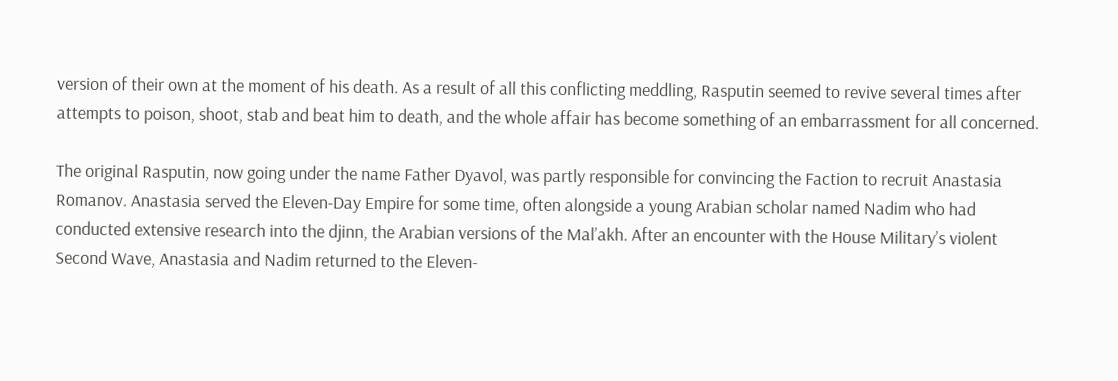version of their own at the moment of his death. As a result of all this conflicting meddling, Rasputin seemed to revive several times after attempts to poison, shoot, stab and beat him to death, and the whole affair has become something of an embarrassment for all concerned.

The original Rasputin, now going under the name Father Dyavol, was partly responsible for convincing the Faction to recruit Anastasia Romanov. Anastasia served the Eleven-Day Empire for some time, often alongside a young Arabian scholar named Nadim who had conducted extensive research into the djinn, the Arabian versions of the Mal’akh. After an encounter with the House Military’s violent Second Wave, Anastasia and Nadim returned to the Eleven-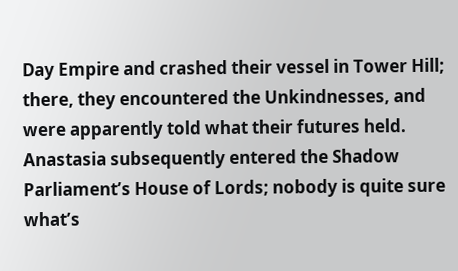Day Empire and crashed their vessel in Tower Hill; there, they encountered the Unkindnesses, and were apparently told what their futures held. Anastasia subsequently entered the Shadow Parliament’s House of Lords; nobody is quite sure what’s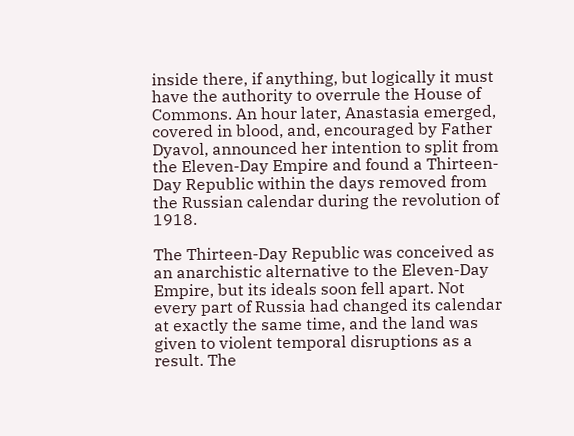inside there, if anything, but logically it must have the authority to overrule the House of Commons. An hour later, Anastasia emerged, covered in blood, and, encouraged by Father Dyavol, announced her intention to split from the Eleven-Day Empire and found a Thirteen-Day Republic within the days removed from the Russian calendar during the revolution of 1918.

The Thirteen-Day Republic was conceived as an anarchistic alternative to the Eleven-Day Empire, but its ideals soon fell apart. Not every part of Russia had changed its calendar at exactly the same time, and the land was given to violent temporal disruptions as a result. The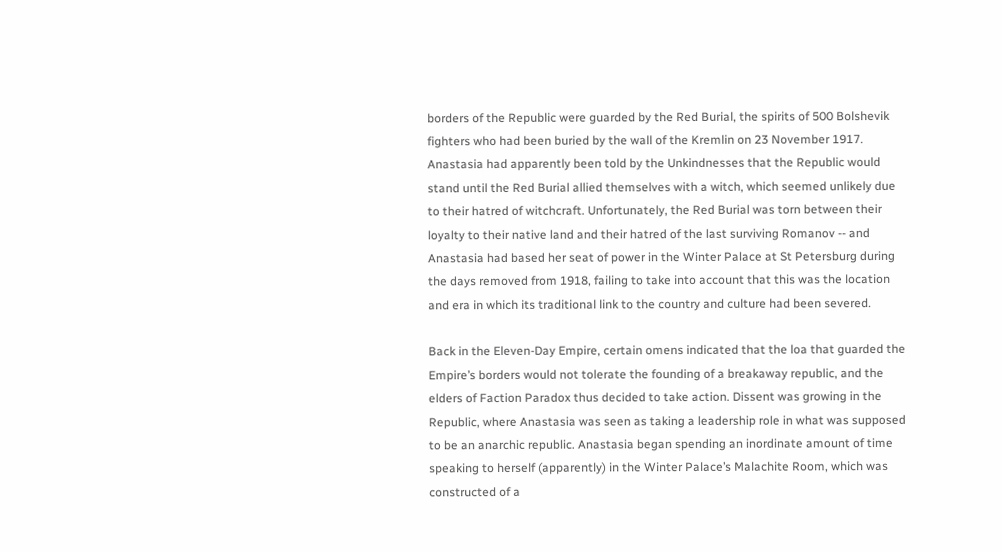borders of the Republic were guarded by the Red Burial, the spirits of 500 Bolshevik fighters who had been buried by the wall of the Kremlin on 23 November 1917. Anastasia had apparently been told by the Unkindnesses that the Republic would stand until the Red Burial allied themselves with a witch, which seemed unlikely due to their hatred of witchcraft. Unfortunately, the Red Burial was torn between their loyalty to their native land and their hatred of the last surviving Romanov -- and Anastasia had based her seat of power in the Winter Palace at St Petersburg during the days removed from 1918, failing to take into account that this was the location and era in which its traditional link to the country and culture had been severed.

Back in the Eleven-Day Empire, certain omens indicated that the loa that guarded the Empire’s borders would not tolerate the founding of a breakaway republic, and the elders of Faction Paradox thus decided to take action. Dissent was growing in the Republic, where Anastasia was seen as taking a leadership role in what was supposed to be an anarchic republic. Anastasia began spending an inordinate amount of time speaking to herself (apparently) in the Winter Palace’s Malachite Room, which was constructed of a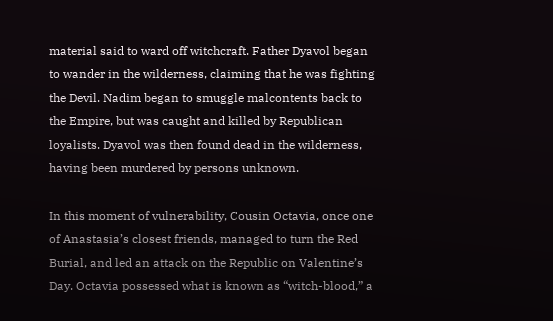material said to ward off witchcraft. Father Dyavol began to wander in the wilderness, claiming that he was fighting the Devil. Nadim began to smuggle malcontents back to the Empire, but was caught and killed by Republican loyalists. Dyavol was then found dead in the wilderness, having been murdered by persons unknown.

In this moment of vulnerability, Cousin Octavia, once one of Anastasia’s closest friends, managed to turn the Red Burial, and led an attack on the Republic on Valentine’s Day. Octavia possessed what is known as “witch-blood,” a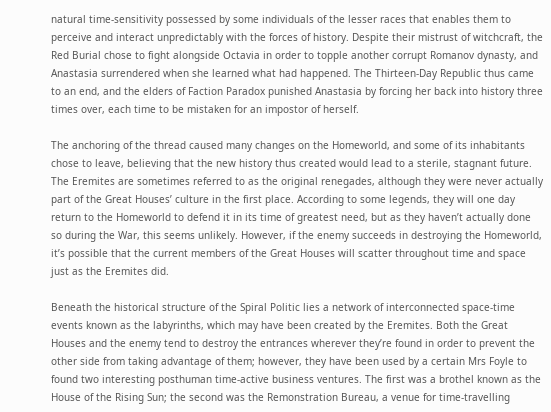natural time-sensitivity possessed by some individuals of the lesser races that enables them to perceive and interact unpredictably with the forces of history. Despite their mistrust of witchcraft, the Red Burial chose to fight alongside Octavia in order to topple another corrupt Romanov dynasty, and Anastasia surrendered when she learned what had happened. The Thirteen-Day Republic thus came to an end, and the elders of Faction Paradox punished Anastasia by forcing her back into history three times over, each time to be mistaken for an impostor of herself.

The anchoring of the thread caused many changes on the Homeworld, and some of its inhabitants chose to leave, believing that the new history thus created would lead to a sterile, stagnant future. The Eremites are sometimes referred to as the original renegades, although they were never actually part of the Great Houses’ culture in the first place. According to some legends, they will one day return to the Homeworld to defend it in its time of greatest need, but as they haven’t actually done so during the War, this seems unlikely. However, if the enemy succeeds in destroying the Homeworld, it’s possible that the current members of the Great Houses will scatter throughout time and space just as the Eremites did.

Beneath the historical structure of the Spiral Politic lies a network of interconnected space-time events known as the labyrinths, which may have been created by the Eremites. Both the Great Houses and the enemy tend to destroy the entrances wherever they’re found in order to prevent the other side from taking advantage of them; however, they have been used by a certain Mrs Foyle to found two interesting posthuman time-active business ventures. The first was a brothel known as the House of the Rising Sun; the second was the Remonstration Bureau, a venue for time-travelling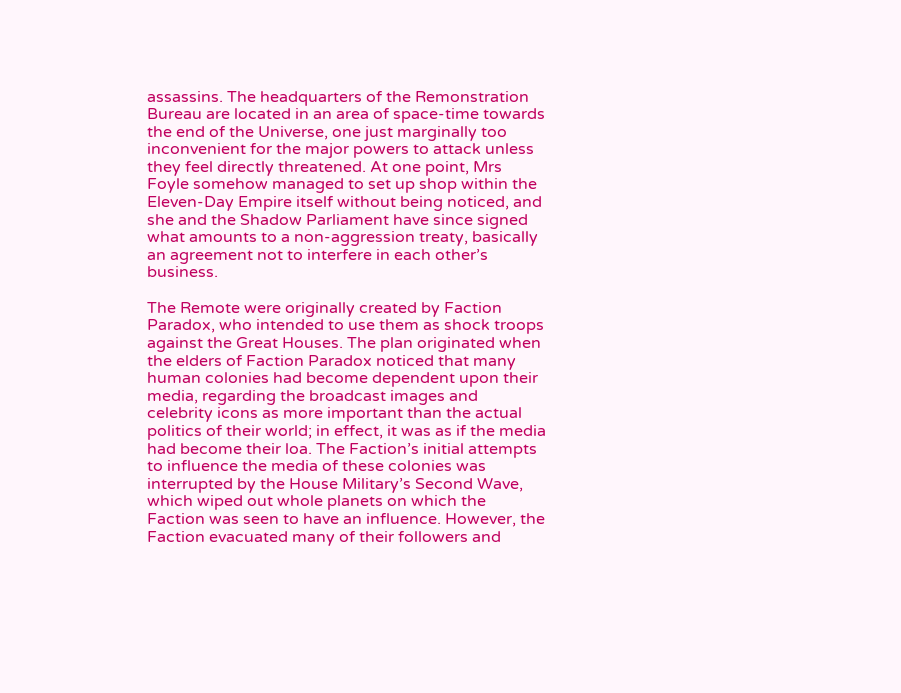assassins. The headquarters of the Remonstration Bureau are located in an area of space-time towards the end of the Universe, one just marginally too inconvenient for the major powers to attack unless they feel directly threatened. At one point, Mrs Foyle somehow managed to set up shop within the Eleven-Day Empire itself without being noticed, and she and the Shadow Parliament have since signed what amounts to a non-aggression treaty, basically an agreement not to interfere in each other’s business.

The Remote were originally created by Faction Paradox, who intended to use them as shock troops against the Great Houses. The plan originated when the elders of Faction Paradox noticed that many human colonies had become dependent upon their media, regarding the broadcast images and celebrity icons as more important than the actual politics of their world; in effect, it was as if the media had become their loa. The Faction’s initial attempts to influence the media of these colonies was interrupted by the House Military’s Second Wave, which wiped out whole planets on which the Faction was seen to have an influence. However, the Faction evacuated many of their followers and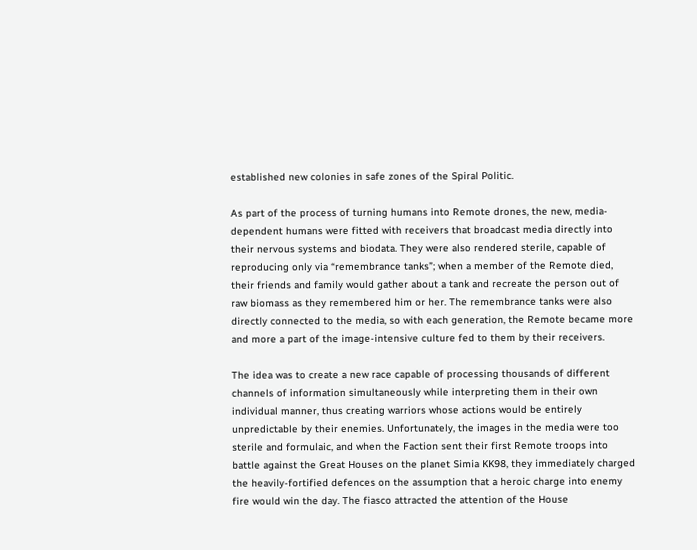established new colonies in safe zones of the Spiral Politic.

As part of the process of turning humans into Remote drones, the new, media-dependent humans were fitted with receivers that broadcast media directly into their nervous systems and biodata. They were also rendered sterile, capable of reproducing only via “remembrance tanks”; when a member of the Remote died, their friends and family would gather about a tank and recreate the person out of raw biomass as they remembered him or her. The remembrance tanks were also directly connected to the media, so with each generation, the Remote became more and more a part of the image-intensive culture fed to them by their receivers.

The idea was to create a new race capable of processing thousands of different channels of information simultaneously while interpreting them in their own individual manner, thus creating warriors whose actions would be entirely unpredictable by their enemies. Unfortunately, the images in the media were too sterile and formulaic, and when the Faction sent their first Remote troops into battle against the Great Houses on the planet Simia KK98, they immediately charged the heavily-fortified defences on the assumption that a heroic charge into enemy fire would win the day. The fiasco attracted the attention of the House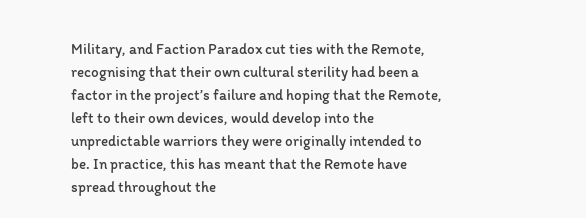Military, and Faction Paradox cut ties with the Remote, recognising that their own cultural sterility had been a factor in the project’s failure and hoping that the Remote, left to their own devices, would develop into the unpredictable warriors they were originally intended to be. In practice, this has meant that the Remote have spread throughout the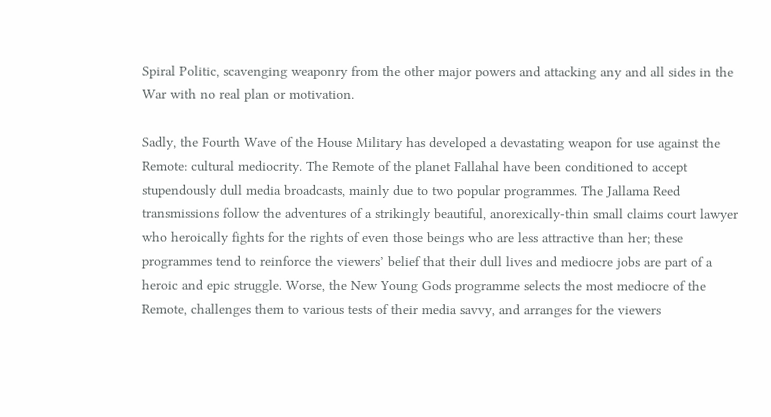Spiral Politic, scavenging weaponry from the other major powers and attacking any and all sides in the War with no real plan or motivation.

Sadly, the Fourth Wave of the House Military has developed a devastating weapon for use against the Remote: cultural mediocrity. The Remote of the planet Fallahal have been conditioned to accept stupendously dull media broadcasts, mainly due to two popular programmes. The Jallama Reed transmissions follow the adventures of a strikingly beautiful, anorexically-thin small claims court lawyer who heroically fights for the rights of even those beings who are less attractive than her; these programmes tend to reinforce the viewers’ belief that their dull lives and mediocre jobs are part of a heroic and epic struggle. Worse, the New Young Gods programme selects the most mediocre of the Remote, challenges them to various tests of their media savvy, and arranges for the viewers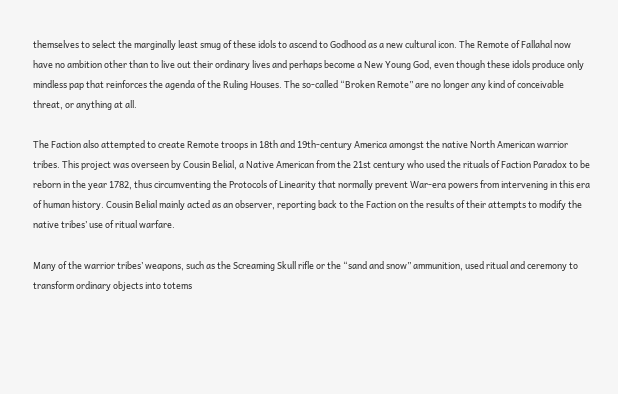themselves to select the marginally least smug of these idols to ascend to Godhood as a new cultural icon. The Remote of Fallahal now have no ambition other than to live out their ordinary lives and perhaps become a New Young God, even though these idols produce only mindless pap that reinforces the agenda of the Ruling Houses. The so-called “Broken Remote” are no longer any kind of conceivable threat, or anything at all.

The Faction also attempted to create Remote troops in 18th and 19th-century America amongst the native North American warrior tribes. This project was overseen by Cousin Belial, a Native American from the 21st century who used the rituals of Faction Paradox to be reborn in the year 1782, thus circumventing the Protocols of Linearity that normally prevent War-era powers from intervening in this era of human history. Cousin Belial mainly acted as an observer, reporting back to the Faction on the results of their attempts to modify the native tribes’ use of ritual warfare.

Many of the warrior tribes’ weapons, such as the Screaming Skull rifle or the “sand and snow” ammunition, used ritual and ceremony to transform ordinary objects into totems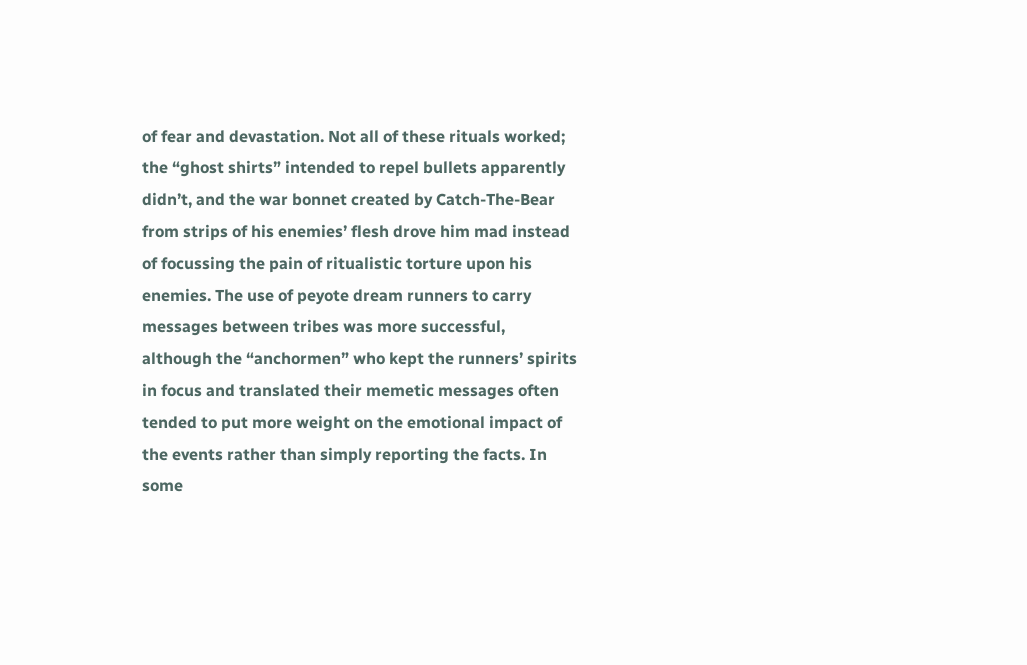of fear and devastation. Not all of these rituals worked; the “ghost shirts” intended to repel bullets apparently didn’t, and the war bonnet created by Catch-The-Bear from strips of his enemies’ flesh drove him mad instead of focussing the pain of ritualistic torture upon his enemies. The use of peyote dream runners to carry messages between tribes was more successful, although the “anchormen” who kept the runners’ spirits in focus and translated their memetic messages often tended to put more weight on the emotional impact of the events rather than simply reporting the facts. In some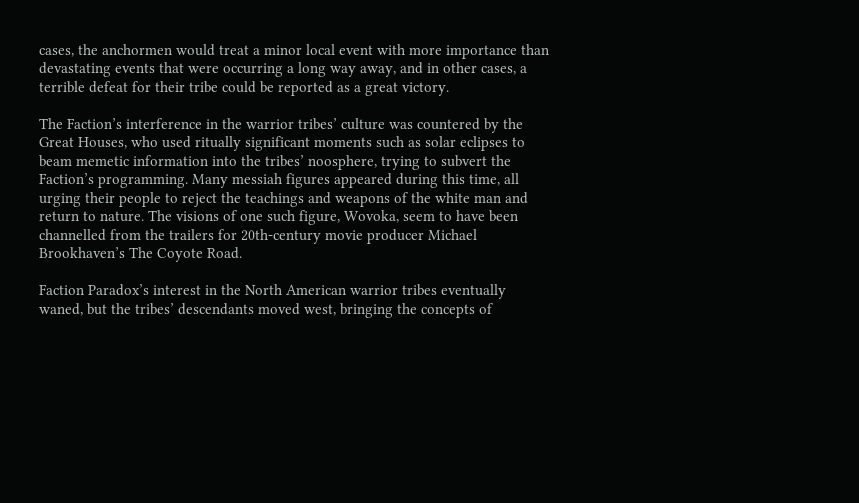cases, the anchormen would treat a minor local event with more importance than devastating events that were occurring a long way away, and in other cases, a terrible defeat for their tribe could be reported as a great victory.

The Faction’s interference in the warrior tribes’ culture was countered by the Great Houses, who used ritually significant moments such as solar eclipses to beam memetic information into the tribes’ noosphere, trying to subvert the Faction’s programming. Many messiah figures appeared during this time, all urging their people to reject the teachings and weapons of the white man and return to nature. The visions of one such figure, Wovoka, seem to have been channelled from the trailers for 20th-century movie producer Michael Brookhaven’s The Coyote Road.

Faction Paradox’s interest in the North American warrior tribes eventually waned, but the tribes’ descendants moved west, bringing the concepts of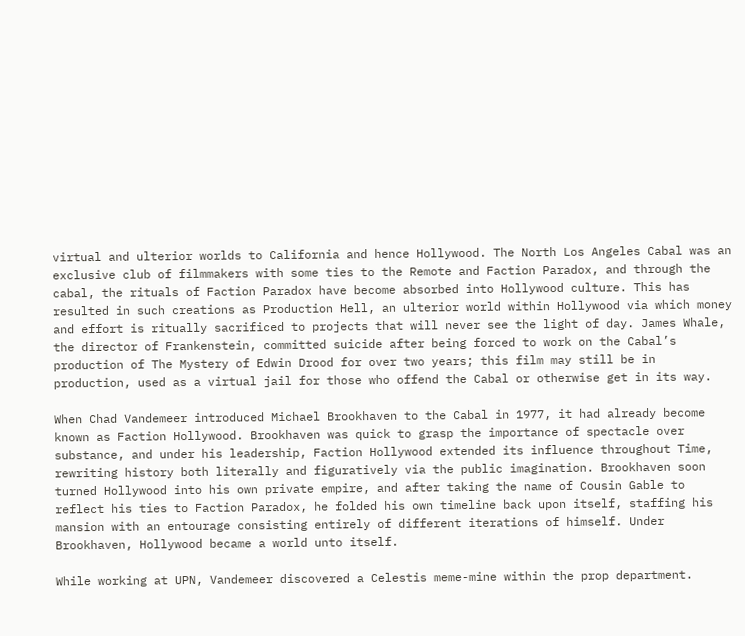virtual and ulterior worlds to California and hence Hollywood. The North Los Angeles Cabal was an exclusive club of filmmakers with some ties to the Remote and Faction Paradox, and through the cabal, the rituals of Faction Paradox have become absorbed into Hollywood culture. This has resulted in such creations as Production Hell, an ulterior world within Hollywood via which money and effort is ritually sacrificed to projects that will never see the light of day. James Whale, the director of Frankenstein, committed suicide after being forced to work on the Cabal’s production of The Mystery of Edwin Drood for over two years; this film may still be in production, used as a virtual jail for those who offend the Cabal or otherwise get in its way.

When Chad Vandemeer introduced Michael Brookhaven to the Cabal in 1977, it had already become known as Faction Hollywood. Brookhaven was quick to grasp the importance of spectacle over substance, and under his leadership, Faction Hollywood extended its influence throughout Time, rewriting history both literally and figuratively via the public imagination. Brookhaven soon turned Hollywood into his own private empire, and after taking the name of Cousin Gable to reflect his ties to Faction Paradox, he folded his own timeline back upon itself, staffing his mansion with an entourage consisting entirely of different iterations of himself. Under Brookhaven, Hollywood became a world unto itself.

While working at UPN, Vandemeer discovered a Celestis meme-mine within the prop department.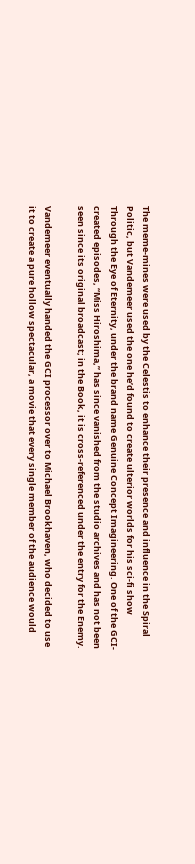The meme-mines were used by the Celestis to enhance their presence and influence in the Spiral Politic, but Vandemeer used the one he’d found to create ulterior worlds for his sci-fi show Through the Eye of Eternity, under the brand name Genuine Concept Imagineering. One of the GCI-created episodes, “Miss Hiroshima,” has since vanished from the studio archives and has not been seen since its original broadcast; in the Book, it is cross-referenced under the entry for the Enemy.

Vandemeer eventually handed the GCI processor over to Michael Brookhaven, who decided to use it to create a pure hollow spectacular, a movie that every single member of the audience would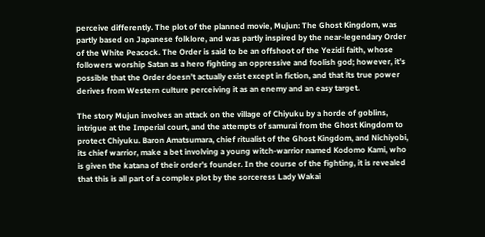perceive differently. The plot of the planned movie, Mujun: The Ghost Kingdom, was partly based on Japanese folklore, and was partly inspired by the near-legendary Order of the White Peacock. The Order is said to be an offshoot of the Yezidi faith, whose followers worship Satan as a hero fighting an oppressive and foolish god; however, it’s possible that the Order doesn’t actually exist except in fiction, and that its true power derives from Western culture perceiving it as an enemy and an easy target.

The story Mujun involves an attack on the village of Chiyuku by a horde of goblins, intrigue at the Imperial court, and the attempts of samurai from the Ghost Kingdom to protect Chiyuku. Baron Amatsumara, chief ritualist of the Ghost Kingdom, and Nichiyobi, its chief warrior, make a bet involving a young witch-warrior named Kodomo Kami, who is given the katana of their order’s founder. In the course of the fighting, it is revealed that this is all part of a complex plot by the sorceress Lady Wakai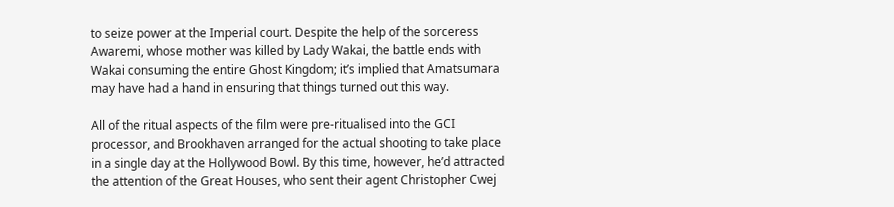to seize power at the Imperial court. Despite the help of the sorceress Awaremi, whose mother was killed by Lady Wakai, the battle ends with Wakai consuming the entire Ghost Kingdom; it’s implied that Amatsumara may have had a hand in ensuring that things turned out this way.

All of the ritual aspects of the film were pre-ritualised into the GCI processor, and Brookhaven arranged for the actual shooting to take place in a single day at the Hollywood Bowl. By this time, however, he’d attracted the attention of the Great Houses, who sent their agent Christopher Cwej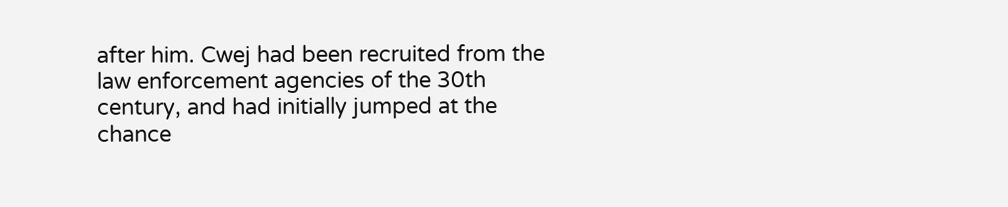after him. Cwej had been recruited from the law enforcement agencies of the 30th century, and had initially jumped at the chance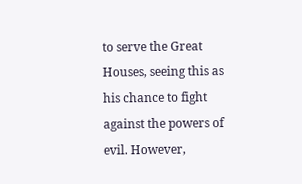to serve the Great Houses, seeing this as his chance to fight against the powers of evil. However,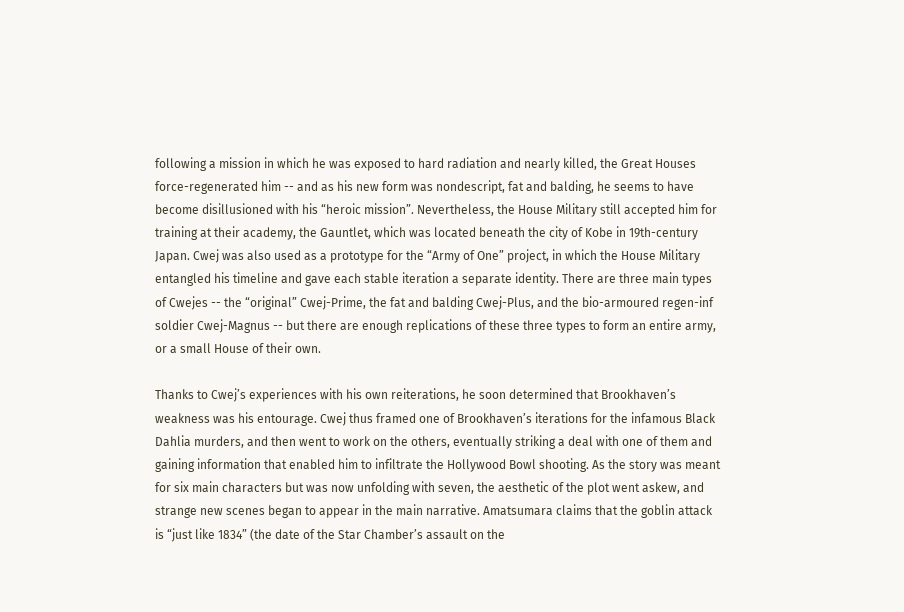following a mission in which he was exposed to hard radiation and nearly killed, the Great Houses force-regenerated him -- and as his new form was nondescript, fat and balding, he seems to have become disillusioned with his “heroic mission”. Nevertheless, the House Military still accepted him for training at their academy, the Gauntlet, which was located beneath the city of Kobe in 19th-century Japan. Cwej was also used as a prototype for the “Army of One” project, in which the House Military entangled his timeline and gave each stable iteration a separate identity. There are three main types of Cwejes -- the “original” Cwej-Prime, the fat and balding Cwej-Plus, and the bio-armoured regen-inf soldier Cwej-Magnus -- but there are enough replications of these three types to form an entire army, or a small House of their own.

Thanks to Cwej’s experiences with his own reiterations, he soon determined that Brookhaven’s weakness was his entourage. Cwej thus framed one of Brookhaven’s iterations for the infamous Black Dahlia murders, and then went to work on the others, eventually striking a deal with one of them and gaining information that enabled him to infiltrate the Hollywood Bowl shooting. As the story was meant for six main characters but was now unfolding with seven, the aesthetic of the plot went askew, and strange new scenes began to appear in the main narrative. Amatsumara claims that the goblin attack is “just like 1834” (the date of the Star Chamber’s assault on the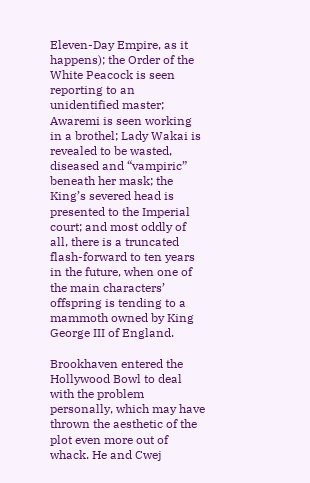Eleven-Day Empire, as it happens); the Order of the White Peacock is seen reporting to an unidentified master; Awaremi is seen working in a brothel; Lady Wakai is revealed to be wasted, diseased and “vampiric” beneath her mask; the King’s severed head is presented to the Imperial court; and most oddly of all, there is a truncated flash-forward to ten years in the future, when one of the main characters’ offspring is tending to a mammoth owned by King George III of England.

Brookhaven entered the Hollywood Bowl to deal with the problem personally, which may have thrown the aesthetic of the plot even more out of whack. He and Cwej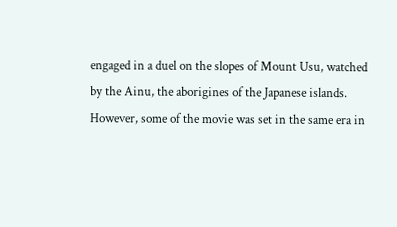engaged in a duel on the slopes of Mount Usu, watched by the Ainu, the aborigines of the Japanese islands. However, some of the movie was set in the same era in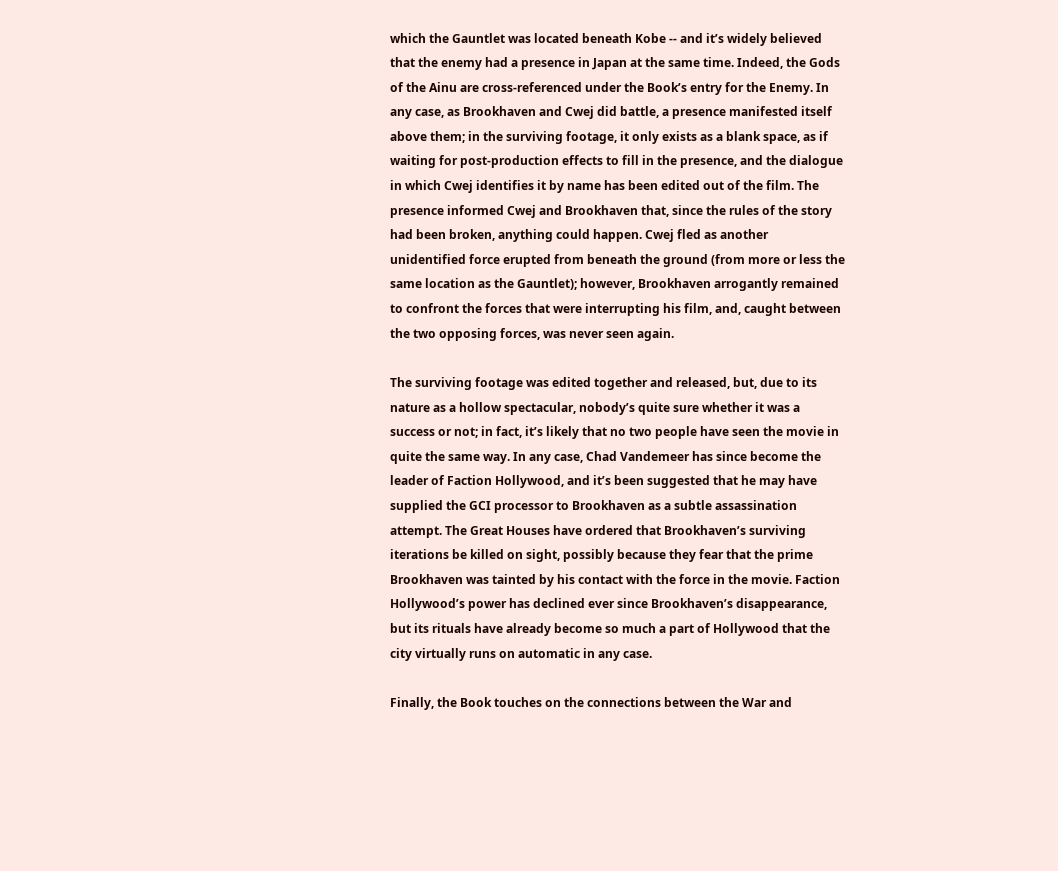which the Gauntlet was located beneath Kobe -- and it’s widely believed that the enemy had a presence in Japan at the same time. Indeed, the Gods of the Ainu are cross-referenced under the Book’s entry for the Enemy. In any case, as Brookhaven and Cwej did battle, a presence manifested itself above them; in the surviving footage, it only exists as a blank space, as if waiting for post-production effects to fill in the presence, and the dialogue in which Cwej identifies it by name has been edited out of the film. The presence informed Cwej and Brookhaven that, since the rules of the story had been broken, anything could happen. Cwej fled as another unidentified force erupted from beneath the ground (from more or less the same location as the Gauntlet); however, Brookhaven arrogantly remained to confront the forces that were interrupting his film, and, caught between the two opposing forces, was never seen again.

The surviving footage was edited together and released, but, due to its nature as a hollow spectacular, nobody’s quite sure whether it was a success or not; in fact, it’s likely that no two people have seen the movie in quite the same way. In any case, Chad Vandemeer has since become the leader of Faction Hollywood, and it’s been suggested that he may have supplied the GCI processor to Brookhaven as a subtle assassination attempt. The Great Houses have ordered that Brookhaven’s surviving iterations be killed on sight, possibly because they fear that the prime Brookhaven was tainted by his contact with the force in the movie. Faction Hollywood’s power has declined ever since Brookhaven’s disappearance, but its rituals have already become so much a part of Hollywood that the city virtually runs on automatic in any case.

Finally, the Book touches on the connections between the War and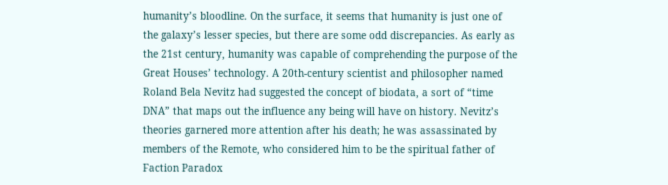humanity’s bloodline. On the surface, it seems that humanity is just one of the galaxy’s lesser species, but there are some odd discrepancies. As early as the 21st century, humanity was capable of comprehending the purpose of the Great Houses’ technology. A 20th-century scientist and philosopher named Roland Bela Nevitz had suggested the concept of biodata, a sort of “time DNA” that maps out the influence any being will have on history. Nevitz’s theories garnered more attention after his death; he was assassinated by members of the Remote, who considered him to be the spiritual father of Faction Paradox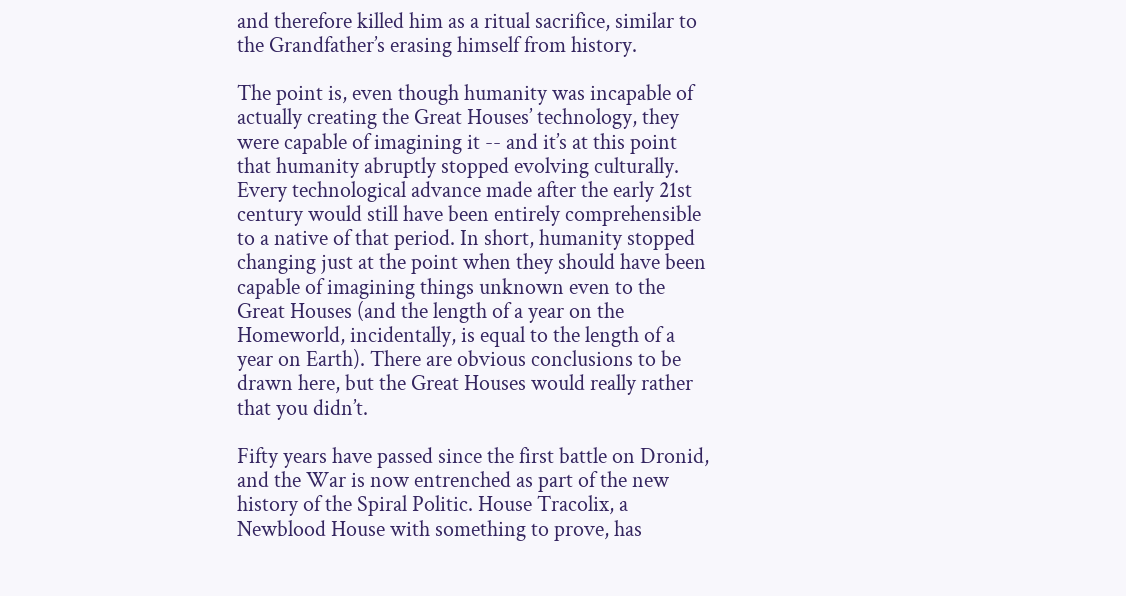and therefore killed him as a ritual sacrifice, similar to the Grandfather’s erasing himself from history.

The point is, even though humanity was incapable of actually creating the Great Houses’ technology, they were capable of imagining it -- and it’s at this point that humanity abruptly stopped evolving culturally. Every technological advance made after the early 21st century would still have been entirely comprehensible to a native of that period. In short, humanity stopped changing just at the point when they should have been capable of imagining things unknown even to the Great Houses (and the length of a year on the Homeworld, incidentally, is equal to the length of a year on Earth). There are obvious conclusions to be drawn here, but the Great Houses would really rather that you didn’t.

Fifty years have passed since the first battle on Dronid, and the War is now entrenched as part of the new history of the Spiral Politic. House Tracolix, a Newblood House with something to prove, has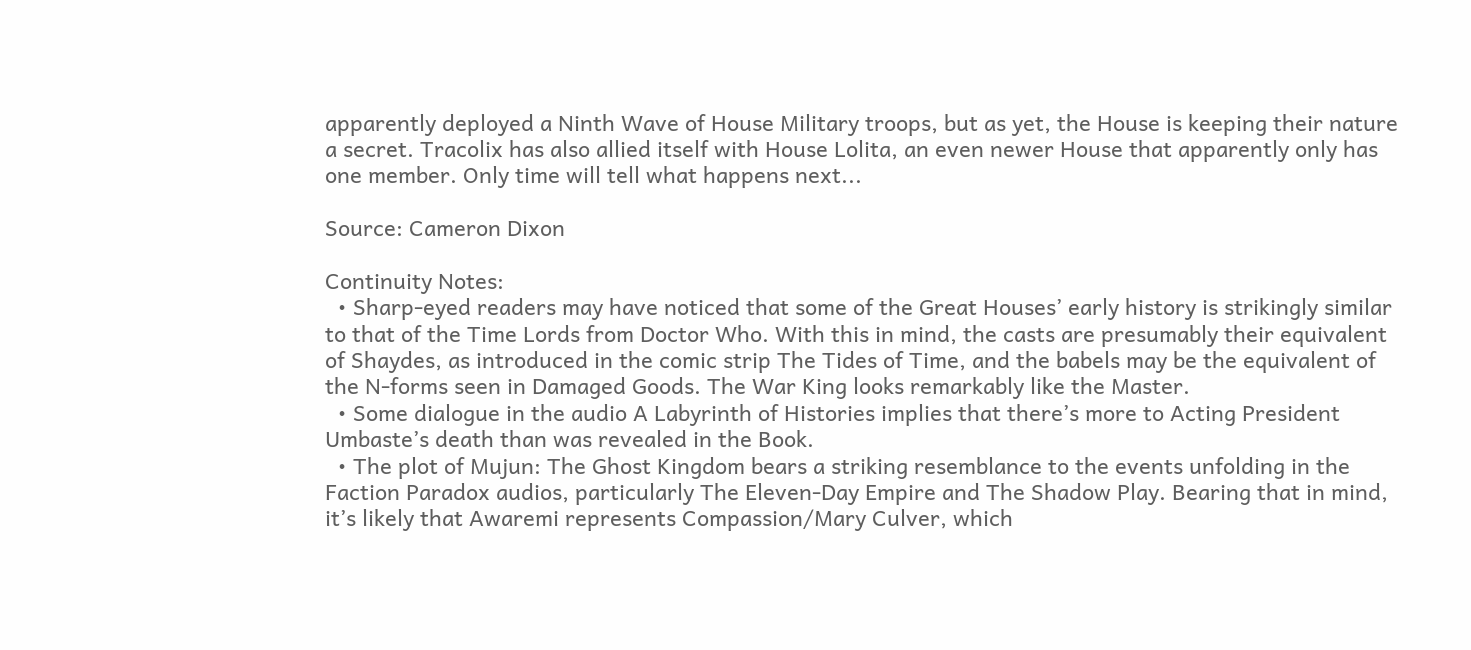apparently deployed a Ninth Wave of House Military troops, but as yet, the House is keeping their nature a secret. Tracolix has also allied itself with House Lolita, an even newer House that apparently only has one member. Only time will tell what happens next...

Source: Cameron Dixon

Continuity Notes:
  • Sharp-eyed readers may have noticed that some of the Great Houses’ early history is strikingly similar to that of the Time Lords from Doctor Who. With this in mind, the casts are presumably their equivalent of Shaydes, as introduced in the comic strip The Tides of Time, and the babels may be the equivalent of the N-forms seen in Damaged Goods. The War King looks remarkably like the Master.
  • Some dialogue in the audio A Labyrinth of Histories implies that there’s more to Acting President Umbaste’s death than was revealed in the Book.
  • The plot of Mujun: The Ghost Kingdom bears a striking resemblance to the events unfolding in the Faction Paradox audios, particularly The Eleven-Day Empire and The Shadow Play. Bearing that in mind, it’s likely that Awaremi represents Compassion/Mary Culver, which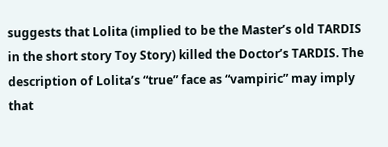suggests that Lolita (implied to be the Master’s old TARDIS in the short story Toy Story) killed the Doctor’s TARDIS. The description of Lolita’s “true” face as “vampiric” may imply that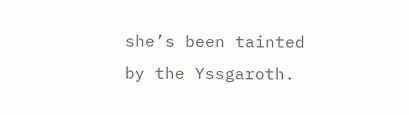she’s been tainted by the Yssgaroth.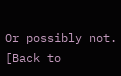Or possibly not.
[Back to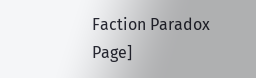Faction Paradox Page]